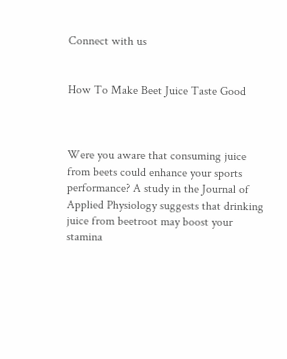Connect with us


How To Make Beet Juice Taste Good



Were you aware that consuming juice from beets could enhance your sports performance? A study in the Journal of Applied Physiology suggests that drinking juice from beetroot may boost your stamina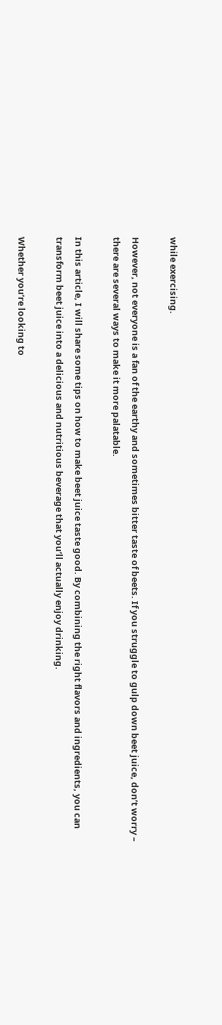while exercising.

However, not everyone is a fan of the earthy and sometimes bitter taste of beets. If you struggle to gulp down beet juice, don’t worry – there are several ways to make it more palatable.

In this article, I will share some tips on how to make beet juice taste good. By combining the right flavors and ingredients, you can transform beet juice into a delicious and nutritious beverage that you’ll actually enjoy drinking.

Whether you’re looking to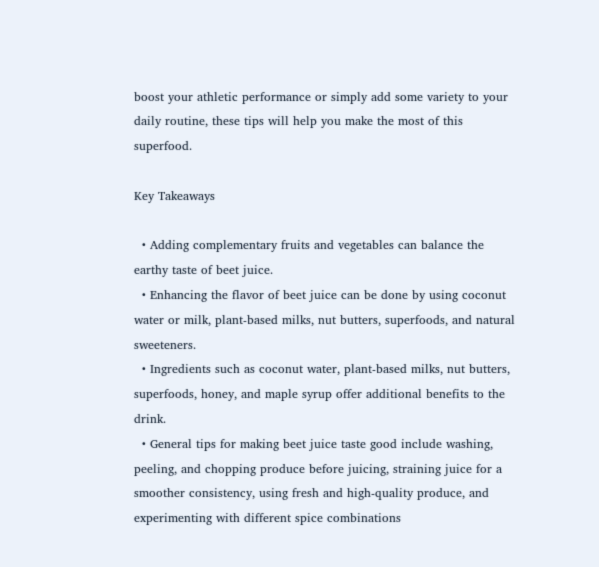boost your athletic performance or simply add some variety to your daily routine, these tips will help you make the most of this superfood.

Key Takeaways

  • Adding complementary fruits and vegetables can balance the earthy taste of beet juice.
  • Enhancing the flavor of beet juice can be done by using coconut water or milk, plant-based milks, nut butters, superfoods, and natural sweeteners.
  • Ingredients such as coconut water, plant-based milks, nut butters, superfoods, honey, and maple syrup offer additional benefits to the drink.
  • General tips for making beet juice taste good include washing, peeling, and chopping produce before juicing, straining juice for a smoother consistency, using fresh and high-quality produce, and experimenting with different spice combinations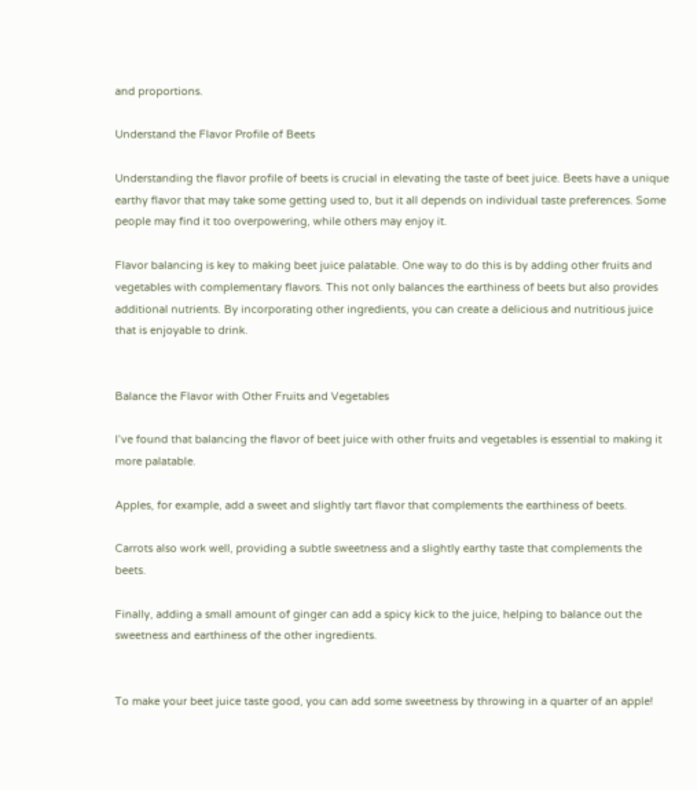and proportions.

Understand the Flavor Profile of Beets

Understanding the flavor profile of beets is crucial in elevating the taste of beet juice. Beets have a unique earthy flavor that may take some getting used to, but it all depends on individual taste preferences. Some people may find it too overpowering, while others may enjoy it.

Flavor balancing is key to making beet juice palatable. One way to do this is by adding other fruits and vegetables with complementary flavors. This not only balances the earthiness of beets but also provides additional nutrients. By incorporating other ingredients, you can create a delicious and nutritious juice that is enjoyable to drink.


Balance the Flavor with Other Fruits and Vegetables

I’ve found that balancing the flavor of beet juice with other fruits and vegetables is essential to making it more palatable.

Apples, for example, add a sweet and slightly tart flavor that complements the earthiness of beets.

Carrots also work well, providing a subtle sweetness and a slightly earthy taste that complements the beets.

Finally, adding a small amount of ginger can add a spicy kick to the juice, helping to balance out the sweetness and earthiness of the other ingredients.


To make your beet juice taste good, you can add some sweetness by throwing in a quarter of an apple!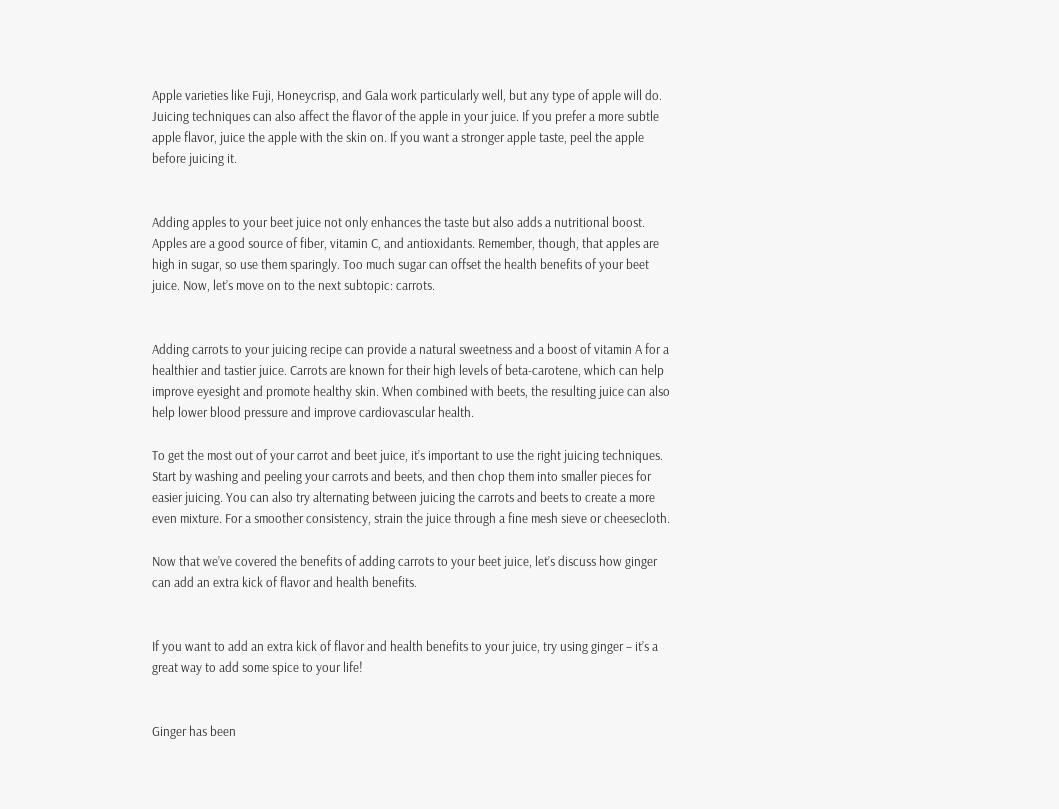Apple varieties like Fuji, Honeycrisp, and Gala work particularly well, but any type of apple will do. Juicing techniques can also affect the flavor of the apple in your juice. If you prefer a more subtle apple flavor, juice the apple with the skin on. If you want a stronger apple taste, peel the apple before juicing it.


Adding apples to your beet juice not only enhances the taste but also adds a nutritional boost. Apples are a good source of fiber, vitamin C, and antioxidants. Remember, though, that apples are high in sugar, so use them sparingly. Too much sugar can offset the health benefits of your beet juice. Now, let’s move on to the next subtopic: carrots.


Adding carrots to your juicing recipe can provide a natural sweetness and a boost of vitamin A for a healthier and tastier juice. Carrots are known for their high levels of beta-carotene, which can help improve eyesight and promote healthy skin. When combined with beets, the resulting juice can also help lower blood pressure and improve cardiovascular health.

To get the most out of your carrot and beet juice, it’s important to use the right juicing techniques. Start by washing and peeling your carrots and beets, and then chop them into smaller pieces for easier juicing. You can also try alternating between juicing the carrots and beets to create a more even mixture. For a smoother consistency, strain the juice through a fine mesh sieve or cheesecloth.

Now that we’ve covered the benefits of adding carrots to your beet juice, let’s discuss how ginger can add an extra kick of flavor and health benefits.


If you want to add an extra kick of flavor and health benefits to your juice, try using ginger – it’s a great way to add some spice to your life!


Ginger has been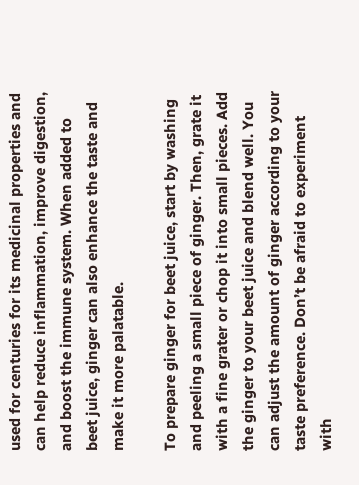used for centuries for its medicinal properties and can help reduce inflammation, improve digestion, and boost the immune system. When added to beet juice, ginger can also enhance the taste and make it more palatable.

To prepare ginger for beet juice, start by washing and peeling a small piece of ginger. Then, grate it with a fine grater or chop it into small pieces. Add the ginger to your beet juice and blend well. You can adjust the amount of ginger according to your taste preference. Don’t be afraid to experiment with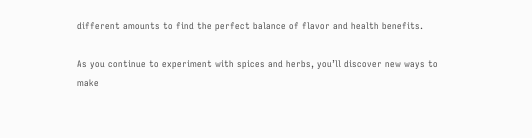different amounts to find the perfect balance of flavor and health benefits.

As you continue to experiment with spices and herbs, you’ll discover new ways to make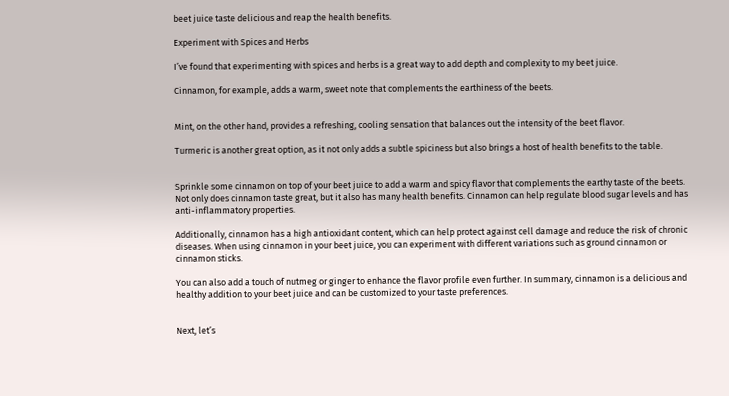beet juice taste delicious and reap the health benefits.

Experiment with Spices and Herbs

I’ve found that experimenting with spices and herbs is a great way to add depth and complexity to my beet juice.

Cinnamon, for example, adds a warm, sweet note that complements the earthiness of the beets.


Mint, on the other hand, provides a refreshing, cooling sensation that balances out the intensity of the beet flavor.

Turmeric is another great option, as it not only adds a subtle spiciness but also brings a host of health benefits to the table.


Sprinkle some cinnamon on top of your beet juice to add a warm and spicy flavor that complements the earthy taste of the beets. Not only does cinnamon taste great, but it also has many health benefits. Cinnamon can help regulate blood sugar levels and has anti-inflammatory properties.

Additionally, cinnamon has a high antioxidant content, which can help protect against cell damage and reduce the risk of chronic diseases. When using cinnamon in your beet juice, you can experiment with different variations such as ground cinnamon or cinnamon sticks.

You can also add a touch of nutmeg or ginger to enhance the flavor profile even further. In summary, cinnamon is a delicious and healthy addition to your beet juice and can be customized to your taste preferences.


Next, let’s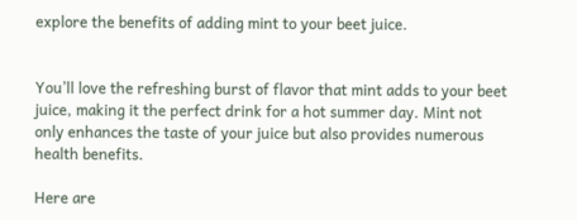explore the benefits of adding mint to your beet juice.


You’ll love the refreshing burst of flavor that mint adds to your beet juice, making it the perfect drink for a hot summer day. Mint not only enhances the taste of your juice but also provides numerous health benefits.

Here are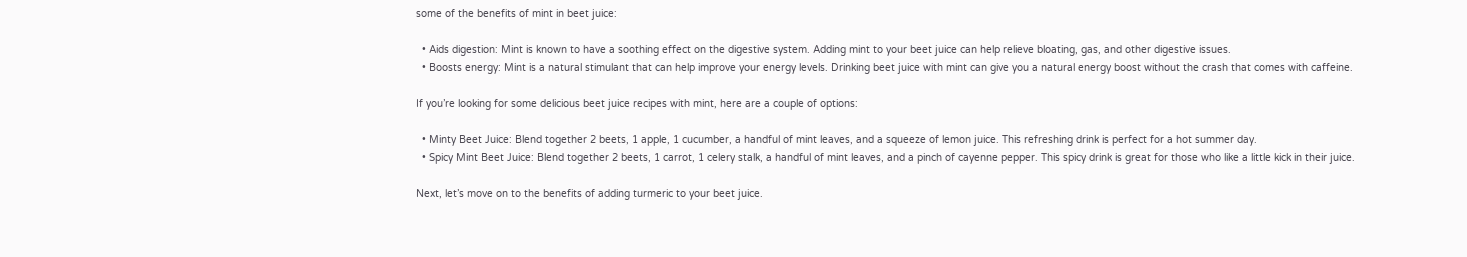some of the benefits of mint in beet juice:

  • Aids digestion: Mint is known to have a soothing effect on the digestive system. Adding mint to your beet juice can help relieve bloating, gas, and other digestive issues.
  • Boosts energy: Mint is a natural stimulant that can help improve your energy levels. Drinking beet juice with mint can give you a natural energy boost without the crash that comes with caffeine.

If you’re looking for some delicious beet juice recipes with mint, here are a couple of options:

  • Minty Beet Juice: Blend together 2 beets, 1 apple, 1 cucumber, a handful of mint leaves, and a squeeze of lemon juice. This refreshing drink is perfect for a hot summer day.
  • Spicy Mint Beet Juice: Blend together 2 beets, 1 carrot, 1 celery stalk, a handful of mint leaves, and a pinch of cayenne pepper. This spicy drink is great for those who like a little kick in their juice.

Next, let’s move on to the benefits of adding turmeric to your beet juice.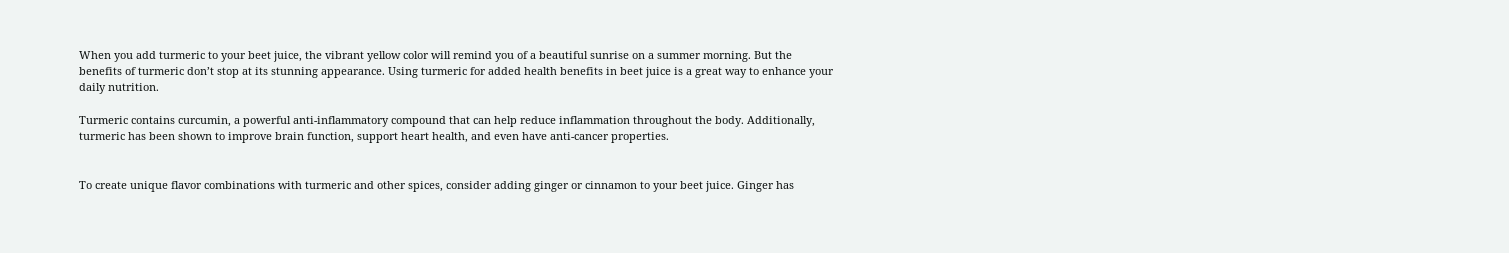When you add turmeric to your beet juice, the vibrant yellow color will remind you of a beautiful sunrise on a summer morning. But the benefits of turmeric don’t stop at its stunning appearance. Using turmeric for added health benefits in beet juice is a great way to enhance your daily nutrition.

Turmeric contains curcumin, a powerful anti-inflammatory compound that can help reduce inflammation throughout the body. Additionally, turmeric has been shown to improve brain function, support heart health, and even have anti-cancer properties.


To create unique flavor combinations with turmeric and other spices, consider adding ginger or cinnamon to your beet juice. Ginger has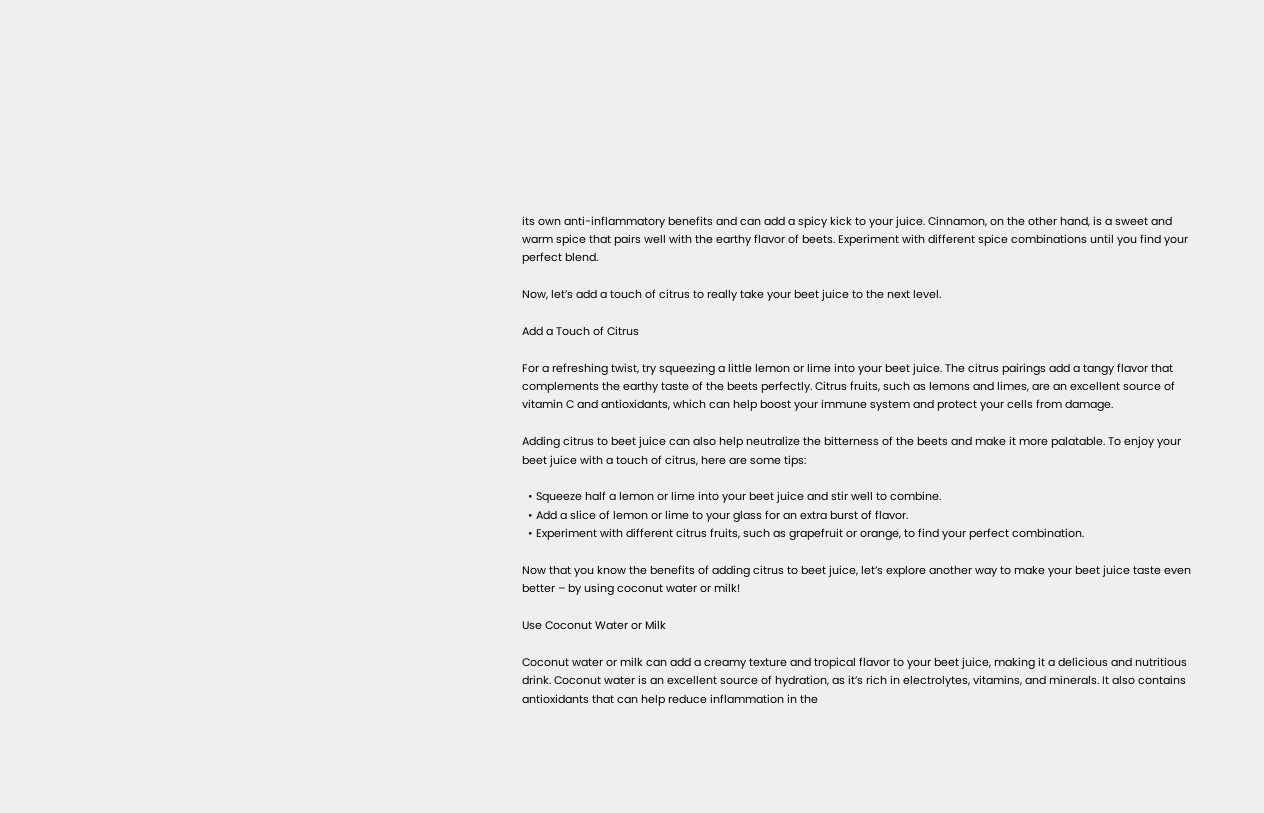its own anti-inflammatory benefits and can add a spicy kick to your juice. Cinnamon, on the other hand, is a sweet and warm spice that pairs well with the earthy flavor of beets. Experiment with different spice combinations until you find your perfect blend.

Now, let’s add a touch of citrus to really take your beet juice to the next level.

Add a Touch of Citrus

For a refreshing twist, try squeezing a little lemon or lime into your beet juice. The citrus pairings add a tangy flavor that complements the earthy taste of the beets perfectly. Citrus fruits, such as lemons and limes, are an excellent source of vitamin C and antioxidants, which can help boost your immune system and protect your cells from damage.

Adding citrus to beet juice can also help neutralize the bitterness of the beets and make it more palatable. To enjoy your beet juice with a touch of citrus, here are some tips:

  • Squeeze half a lemon or lime into your beet juice and stir well to combine.
  • Add a slice of lemon or lime to your glass for an extra burst of flavor.
  • Experiment with different citrus fruits, such as grapefruit or orange, to find your perfect combination.

Now that you know the benefits of adding citrus to beet juice, let’s explore another way to make your beet juice taste even better – by using coconut water or milk!

Use Coconut Water or Milk

Coconut water or milk can add a creamy texture and tropical flavor to your beet juice, making it a delicious and nutritious drink. Coconut water is an excellent source of hydration, as it’s rich in electrolytes, vitamins, and minerals. It also contains antioxidants that can help reduce inflammation in the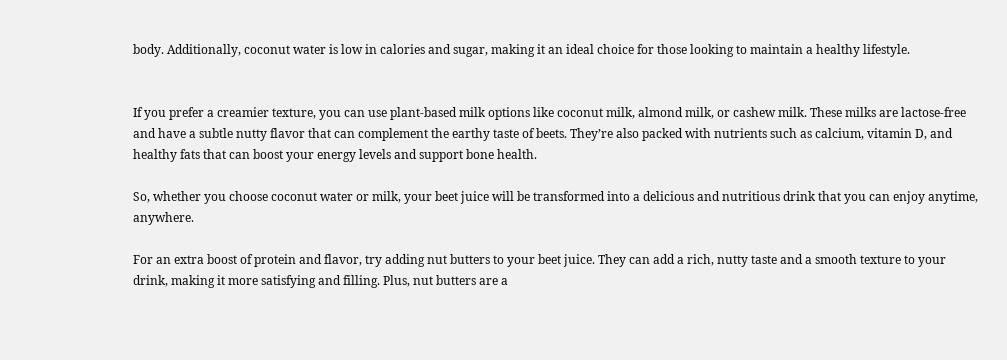body. Additionally, coconut water is low in calories and sugar, making it an ideal choice for those looking to maintain a healthy lifestyle.


If you prefer a creamier texture, you can use plant-based milk options like coconut milk, almond milk, or cashew milk. These milks are lactose-free and have a subtle nutty flavor that can complement the earthy taste of beets. They’re also packed with nutrients such as calcium, vitamin D, and healthy fats that can boost your energy levels and support bone health.

So, whether you choose coconut water or milk, your beet juice will be transformed into a delicious and nutritious drink that you can enjoy anytime, anywhere.

For an extra boost of protein and flavor, try adding nut butters to your beet juice. They can add a rich, nutty taste and a smooth texture to your drink, making it more satisfying and filling. Plus, nut butters are a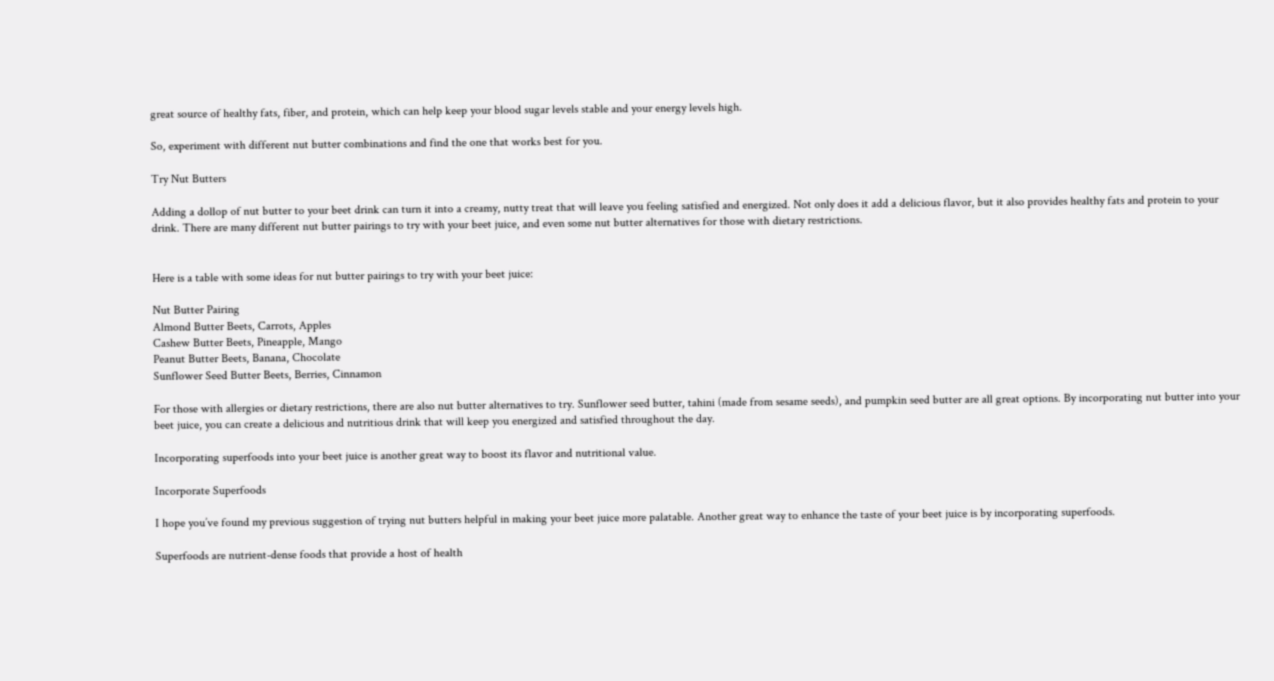great source of healthy fats, fiber, and protein, which can help keep your blood sugar levels stable and your energy levels high.

So, experiment with different nut butter combinations and find the one that works best for you.

Try Nut Butters

Adding a dollop of nut butter to your beet drink can turn it into a creamy, nutty treat that will leave you feeling satisfied and energized. Not only does it add a delicious flavor, but it also provides healthy fats and protein to your drink. There are many different nut butter pairings to try with your beet juice, and even some nut butter alternatives for those with dietary restrictions.


Here is a table with some ideas for nut butter pairings to try with your beet juice:

Nut Butter Pairing
Almond Butter Beets, Carrots, Apples
Cashew Butter Beets, Pineapple, Mango
Peanut Butter Beets, Banana, Chocolate
Sunflower Seed Butter Beets, Berries, Cinnamon

For those with allergies or dietary restrictions, there are also nut butter alternatives to try. Sunflower seed butter, tahini (made from sesame seeds), and pumpkin seed butter are all great options. By incorporating nut butter into your beet juice, you can create a delicious and nutritious drink that will keep you energized and satisfied throughout the day.

Incorporating superfoods into your beet juice is another great way to boost its flavor and nutritional value.

Incorporate Superfoods

I hope you’ve found my previous suggestion of trying nut butters helpful in making your beet juice more palatable. Another great way to enhance the taste of your beet juice is by incorporating superfoods.

Superfoods are nutrient-dense foods that provide a host of health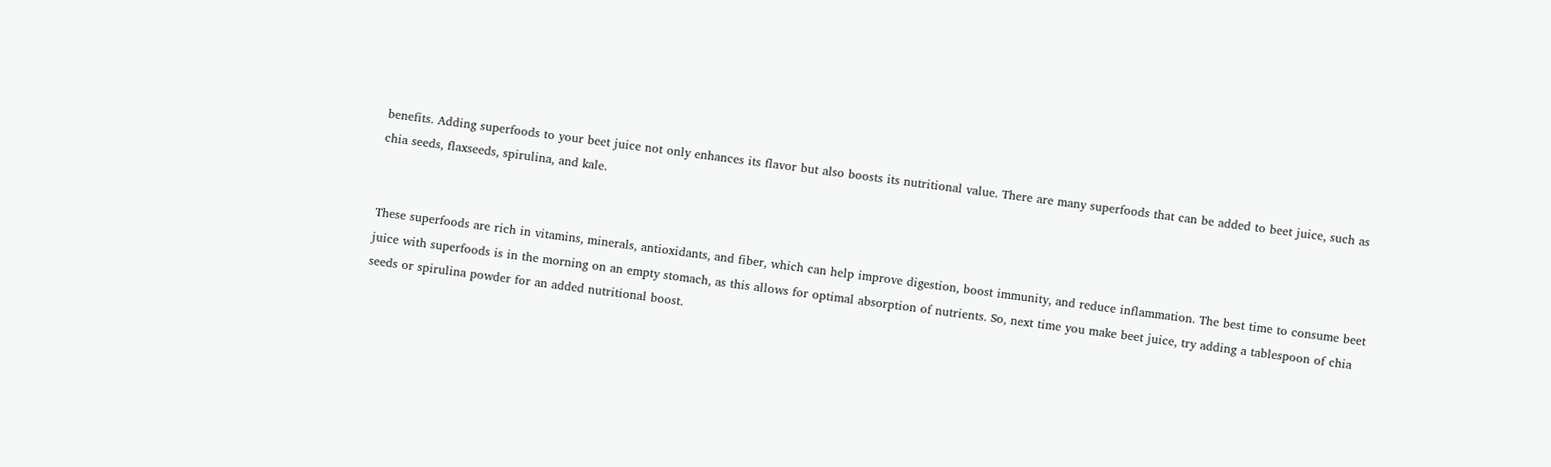benefits. Adding superfoods to your beet juice not only enhances its flavor but also boosts its nutritional value. There are many superfoods that can be added to beet juice, such as chia seeds, flaxseeds, spirulina, and kale.


These superfoods are rich in vitamins, minerals, antioxidants, and fiber, which can help improve digestion, boost immunity, and reduce inflammation. The best time to consume beet juice with superfoods is in the morning on an empty stomach, as this allows for optimal absorption of nutrients. So, next time you make beet juice, try adding a tablespoon of chia seeds or spirulina powder for an added nutritional boost.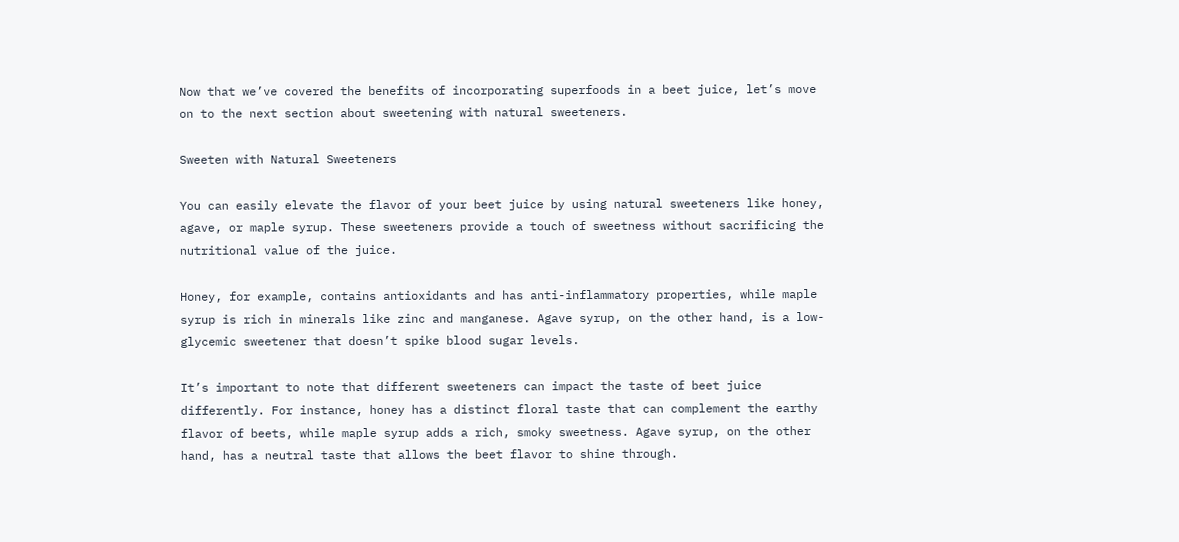Now that we’ve covered the benefits of incorporating superfoods in a beet juice, let’s move on to the next section about sweetening with natural sweeteners.

Sweeten with Natural Sweeteners

You can easily elevate the flavor of your beet juice by using natural sweeteners like honey, agave, or maple syrup. These sweeteners provide a touch of sweetness without sacrificing the nutritional value of the juice.

Honey, for example, contains antioxidants and has anti-inflammatory properties, while maple syrup is rich in minerals like zinc and manganese. Agave syrup, on the other hand, is a low-glycemic sweetener that doesn’t spike blood sugar levels.

It’s important to note that different sweeteners can impact the taste of beet juice differently. For instance, honey has a distinct floral taste that can complement the earthy flavor of beets, while maple syrup adds a rich, smoky sweetness. Agave syrup, on the other hand, has a neutral taste that allows the beet flavor to shine through.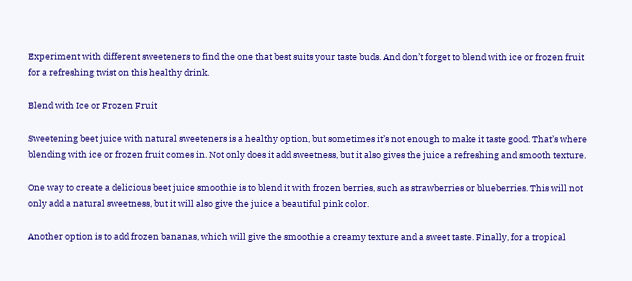Experiment with different sweeteners to find the one that best suits your taste buds. And don’t forget to blend with ice or frozen fruit for a refreshing twist on this healthy drink.

Blend with Ice or Frozen Fruit

Sweetening beet juice with natural sweeteners is a healthy option, but sometimes it’s not enough to make it taste good. That’s where blending with ice or frozen fruit comes in. Not only does it add sweetness, but it also gives the juice a refreshing and smooth texture.

One way to create a delicious beet juice smoothie is to blend it with frozen berries, such as strawberries or blueberries. This will not only add a natural sweetness, but it will also give the juice a beautiful pink color.

Another option is to add frozen bananas, which will give the smoothie a creamy texture and a sweet taste. Finally, for a tropical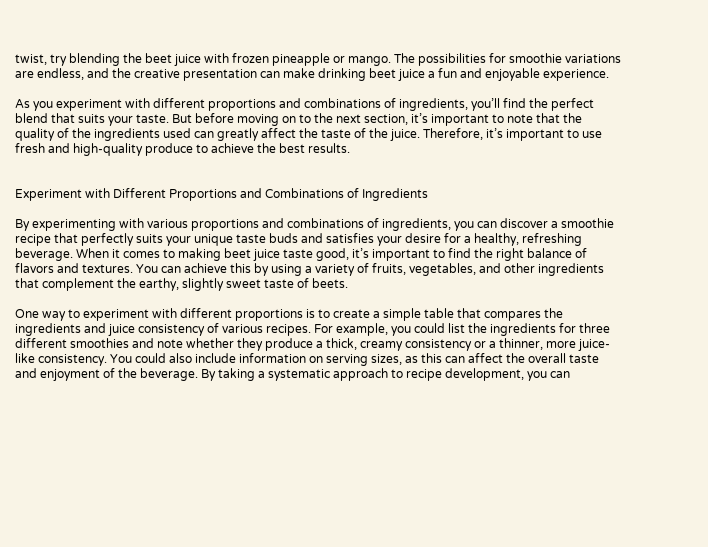twist, try blending the beet juice with frozen pineapple or mango. The possibilities for smoothie variations are endless, and the creative presentation can make drinking beet juice a fun and enjoyable experience.

As you experiment with different proportions and combinations of ingredients, you’ll find the perfect blend that suits your taste. But before moving on to the next section, it’s important to note that the quality of the ingredients used can greatly affect the taste of the juice. Therefore, it’s important to use fresh and high-quality produce to achieve the best results.


Experiment with Different Proportions and Combinations of Ingredients

By experimenting with various proportions and combinations of ingredients, you can discover a smoothie recipe that perfectly suits your unique taste buds and satisfies your desire for a healthy, refreshing beverage. When it comes to making beet juice taste good, it’s important to find the right balance of flavors and textures. You can achieve this by using a variety of fruits, vegetables, and other ingredients that complement the earthy, slightly sweet taste of beets.

One way to experiment with different proportions is to create a simple table that compares the ingredients and juice consistency of various recipes. For example, you could list the ingredients for three different smoothies and note whether they produce a thick, creamy consistency or a thinner, more juice-like consistency. You could also include information on serving sizes, as this can affect the overall taste and enjoyment of the beverage. By taking a systematic approach to recipe development, you can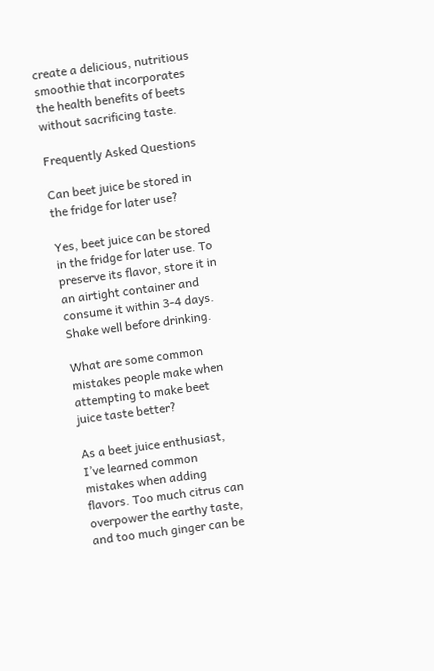create a delicious, nutritious smoothie that incorporates the health benefits of beets without sacrificing taste.

Frequently Asked Questions

Can beet juice be stored in the fridge for later use?

Yes, beet juice can be stored in the fridge for later use. To preserve its flavor, store it in an airtight container and consume it within 3-4 days. Shake well before drinking.

What are some common mistakes people make when attempting to make beet juice taste better?

As a beet juice enthusiast, I’ve learned common mistakes when adding flavors. Too much citrus can overpower the earthy taste, and too much ginger can be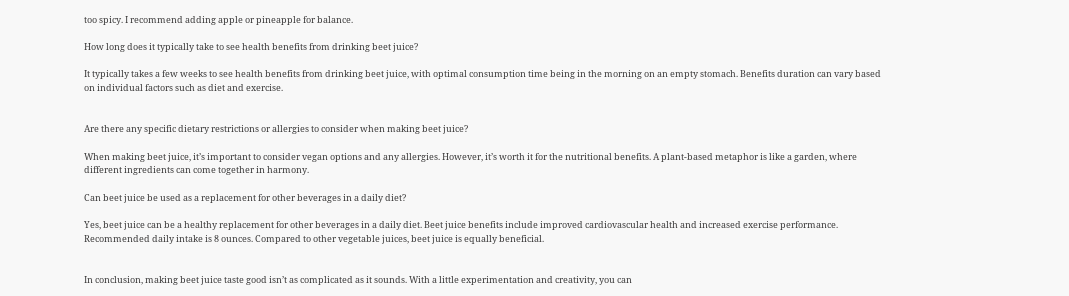too spicy. I recommend adding apple or pineapple for balance.

How long does it typically take to see health benefits from drinking beet juice?

It typically takes a few weeks to see health benefits from drinking beet juice, with optimal consumption time being in the morning on an empty stomach. Benefits duration can vary based on individual factors such as diet and exercise.


Are there any specific dietary restrictions or allergies to consider when making beet juice?

When making beet juice, it’s important to consider vegan options and any allergies. However, it’s worth it for the nutritional benefits. A plant-based metaphor is like a garden, where different ingredients can come together in harmony.

Can beet juice be used as a replacement for other beverages in a daily diet?

Yes, beet juice can be a healthy replacement for other beverages in a daily diet. Beet juice benefits include improved cardiovascular health and increased exercise performance. Recommended daily intake is 8 ounces. Compared to other vegetable juices, beet juice is equally beneficial.


In conclusion, making beet juice taste good isn’t as complicated as it sounds. With a little experimentation and creativity, you can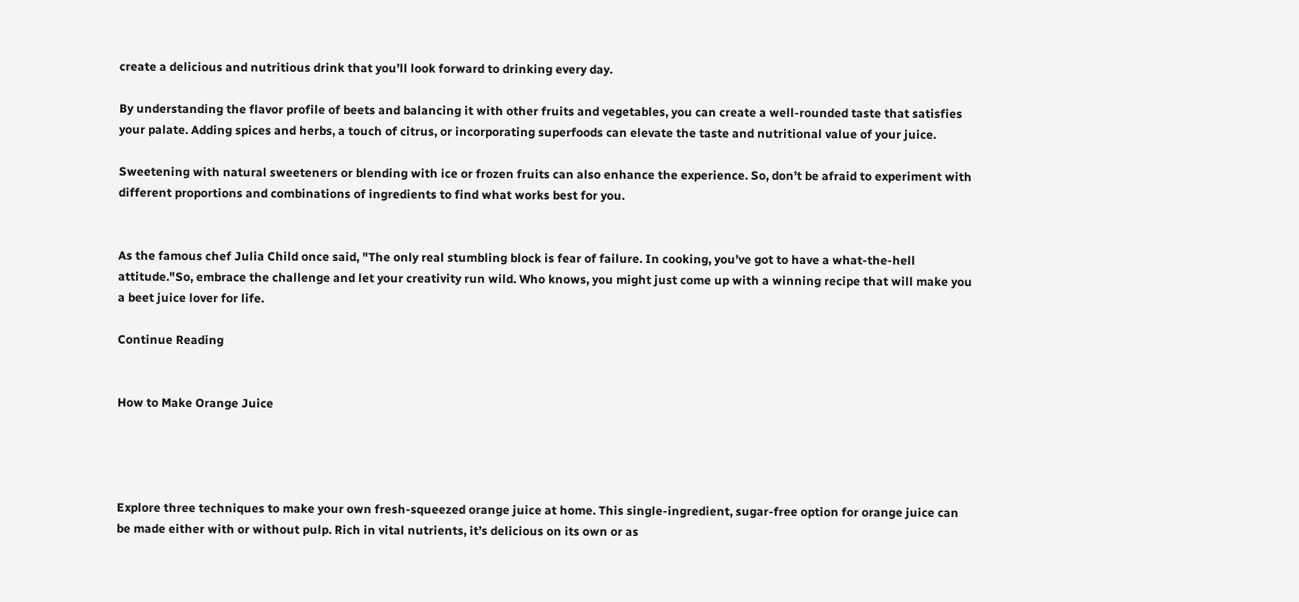create a delicious and nutritious drink that you’ll look forward to drinking every day.

By understanding the flavor profile of beets and balancing it with other fruits and vegetables, you can create a well-rounded taste that satisfies your palate. Adding spices and herbs, a touch of citrus, or incorporating superfoods can elevate the taste and nutritional value of your juice.

Sweetening with natural sweeteners or blending with ice or frozen fruits can also enhance the experience. So, don’t be afraid to experiment with different proportions and combinations of ingredients to find what works best for you.


As the famous chef Julia Child once said, "The only real stumbling block is fear of failure. In cooking, you’ve got to have a what-the-hell attitude."So, embrace the challenge and let your creativity run wild. Who knows, you might just come up with a winning recipe that will make you a beet juice lover for life.

Continue Reading


How to Make Orange Juice




Explore three techniques to make your own fresh-squeezed orange juice at home. This single-ingredient, sugar-free option for orange juice can be made either with or without pulp. Rich in vital nutrients, it’s delicious on its own or as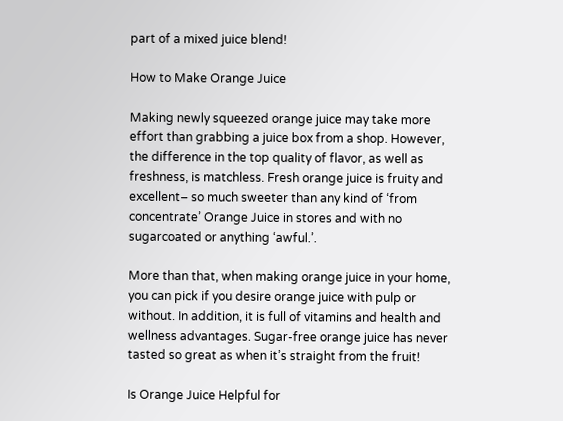part of a mixed juice blend!

How to Make Orange Juice

Making newly squeezed orange juice may take more effort than grabbing a juice box from a shop. However, the difference in the top quality of flavor, as well as freshness, is matchless. Fresh orange juice is fruity and excellent– so much sweeter than any kind of ‘from concentrate’ Orange Juice in stores and with no sugarcoated or anything ‘awful.’.

More than that, when making orange juice in your home, you can pick if you desire orange juice with pulp or without. In addition, it is full of vitamins and health and wellness advantages. Sugar-free orange juice has never tasted so great as when it’s straight from the fruit!

Is Orange Juice Helpful for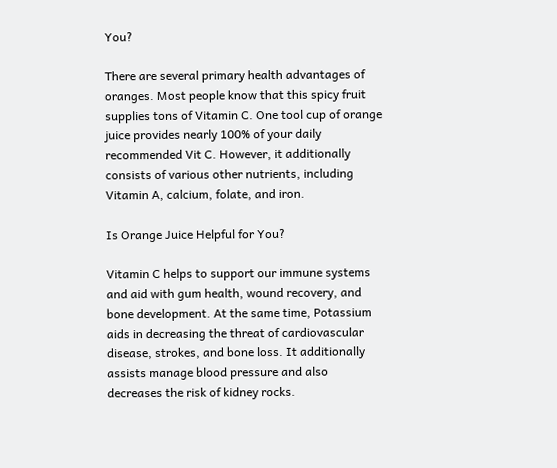You?

There are several primary health advantages of oranges. Most people know that this spicy fruit supplies tons of Vitamin C. One tool cup of orange juice provides nearly 100% of your daily recommended Vit C. However, it additionally consists of various other nutrients, including Vitamin A, calcium, folate, and iron.

Is Orange Juice Helpful for You?

Vitamin C helps to support our immune systems and aid with gum health, wound recovery, and bone development. At the same time, Potassium aids in decreasing the threat of cardiovascular disease, strokes, and bone loss. It additionally assists manage blood pressure and also decreases the risk of kidney rocks.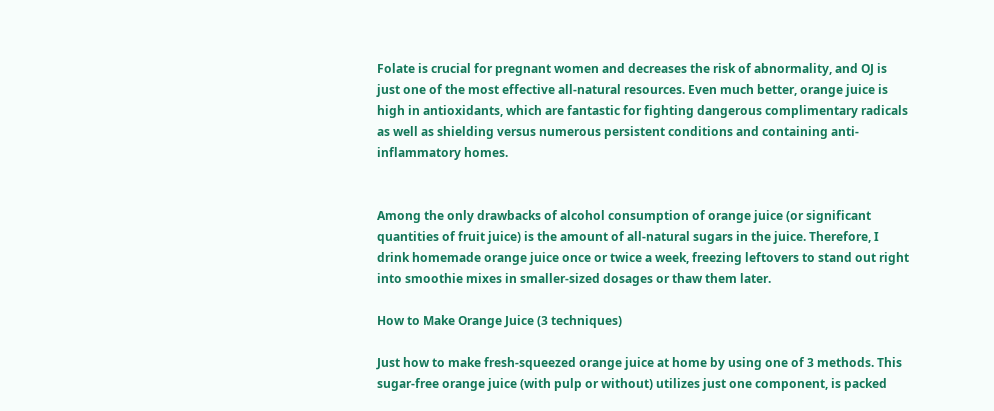Folate is crucial for pregnant women and decreases the risk of abnormality, and OJ is just one of the most effective all-natural resources. Even much better, orange juice is high in antioxidants, which are fantastic for fighting dangerous complimentary radicals as well as shielding versus numerous persistent conditions and containing anti-inflammatory homes.


Among the only drawbacks of alcohol consumption of orange juice (or significant quantities of fruit juice) is the amount of all-natural sugars in the juice. Therefore, I drink homemade orange juice once or twice a week, freezing leftovers to stand out right into smoothie mixes in smaller-sized dosages or thaw them later.

How to Make Orange Juice (3 techniques)

Just how to make fresh-squeezed orange juice at home by using one of 3 methods. This sugar-free orange juice (with pulp or without) utilizes just one component, is packed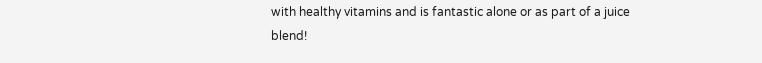with healthy vitamins and is fantastic alone or as part of a juice blend!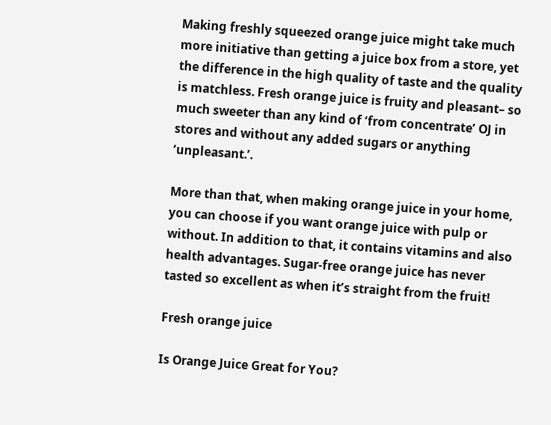Making freshly squeezed orange juice might take much more initiative than getting a juice box from a store, yet the difference in the high quality of taste and the quality is matchless. Fresh orange juice is fruity and pleasant– so much sweeter than any kind of ‘from concentrate’ OJ in stores and without any added sugars or anything ‘unpleasant.’.

More than that, when making orange juice in your home, you can choose if you want orange juice with pulp or without. In addition to that, it contains vitamins and also health advantages. Sugar-free orange juice has never tasted so excellent as when it’s straight from the fruit!

Fresh orange juice

Is Orange Juice Great for You?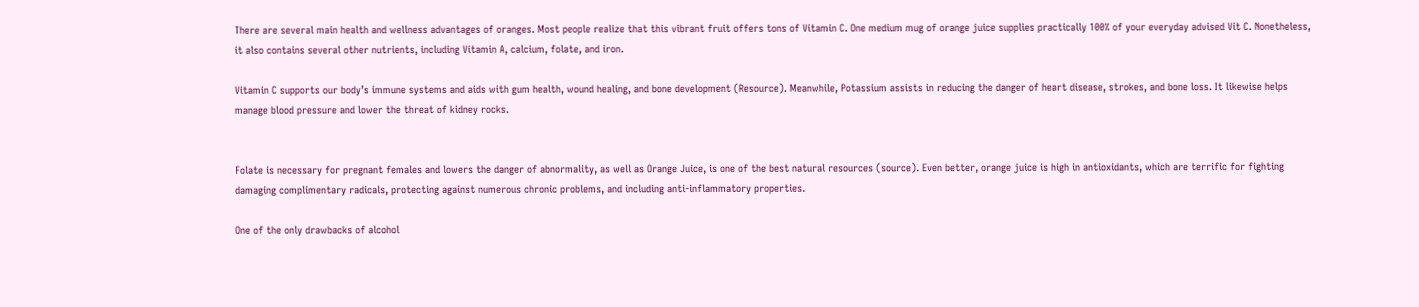There are several main health and wellness advantages of oranges. Most people realize that this vibrant fruit offers tons of Vitamin C. One medium mug of orange juice supplies practically 100% of your everyday advised Vit C. Nonetheless, it also contains several other nutrients, including Vitamin A, calcium, folate, and iron.

Vitamin C supports our body’s immune systems and aids with gum health, wound healing, and bone development (Resource). Meanwhile, Potassium assists in reducing the danger of heart disease, strokes, and bone loss. It likewise helps manage blood pressure and lower the threat of kidney rocks.


Folate is necessary for pregnant females and lowers the danger of abnormality, as well as Orange Juice, is one of the best natural resources (source). Even better, orange juice is high in antioxidants, which are terrific for fighting damaging complimentary radicals, protecting against numerous chronic problems, and including anti-inflammatory properties.

One of the only drawbacks of alcohol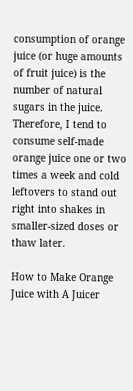consumption of orange juice (or huge amounts of fruit juice) is the number of natural sugars in the juice. Therefore, I tend to consume self-made orange juice one or two times a week and cold leftovers to stand out right into shakes in smaller-sized doses or thaw later.

How to Make Orange Juice with A Juicer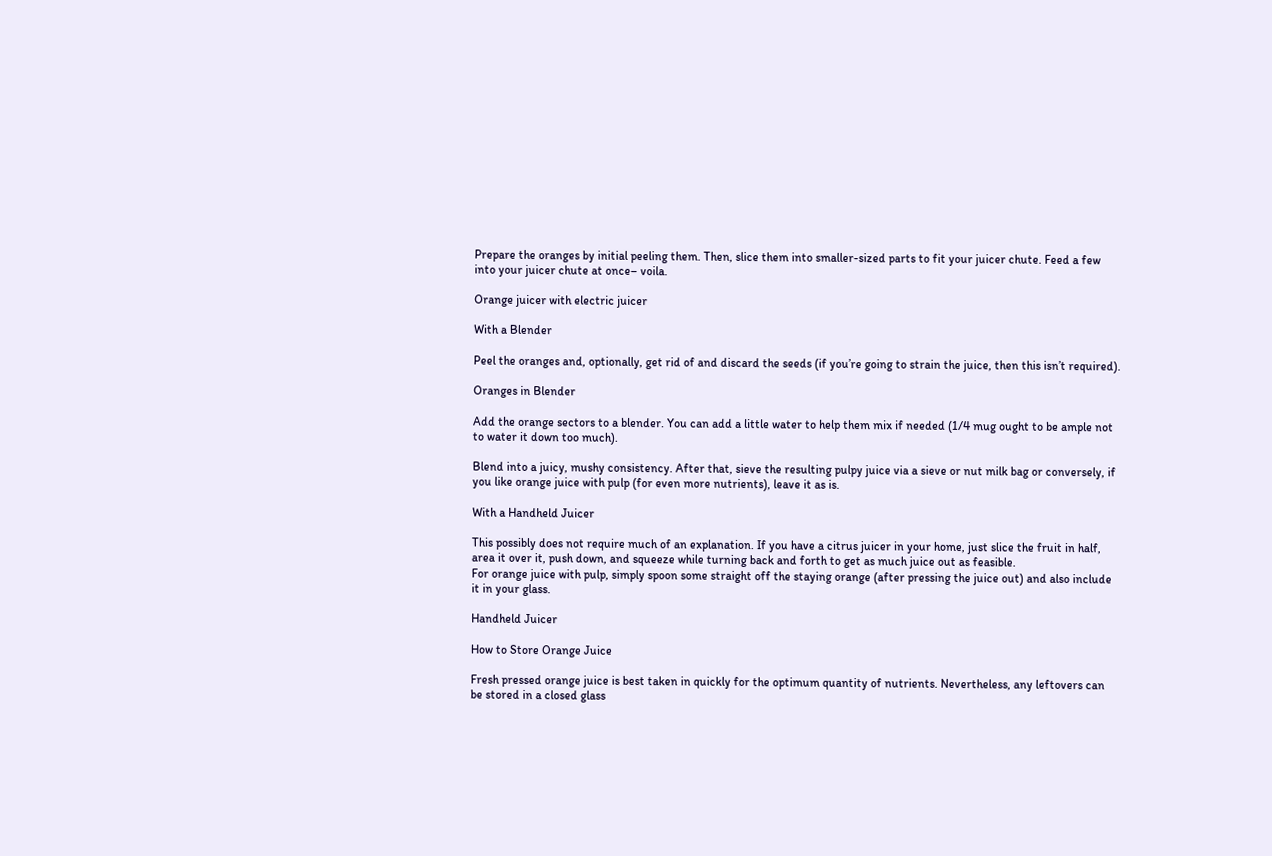Prepare the oranges by initial peeling them. Then, slice them into smaller-sized parts to fit your juicer chute. Feed a few into your juicer chute at once– voila.

Orange juicer with electric juicer

With a Blender

Peel the oranges and, optionally, get rid of and discard the seeds (if you’re going to strain the juice, then this isn’t required).

Oranges in Blender

Add the orange sectors to a blender. You can add a little water to help them mix if needed (1/4 mug ought to be ample not to water it down too much).

Blend into a juicy, mushy consistency. After that, sieve the resulting pulpy juice via a sieve or nut milk bag or conversely, if you like orange juice with pulp (for even more nutrients), leave it as is.

With a Handheld Juicer

This possibly does not require much of an explanation. If you have a citrus juicer in your home, just slice the fruit in half, area it over it, push down, and squeeze while turning back and forth to get as much juice out as feasible.
For orange juice with pulp, simply spoon some straight off the staying orange (after pressing the juice out) and also include it in your glass.

Handheld Juicer

How to Store Orange Juice

Fresh pressed orange juice is best taken in quickly for the optimum quantity of nutrients. Nevertheless, any leftovers can be stored in a closed glass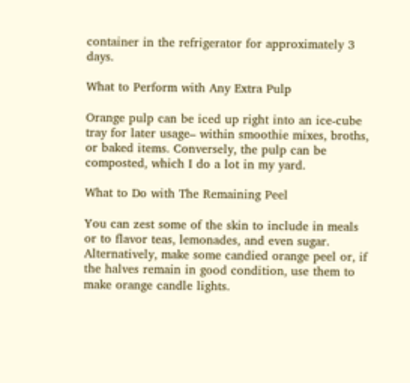container in the refrigerator for approximately 3 days.

What to Perform with Any Extra Pulp

Orange pulp can be iced up right into an ice-cube tray for later usage– within smoothie mixes, broths, or baked items. Conversely, the pulp can be composted, which I do a lot in my yard.

What to Do with The Remaining Peel

You can zest some of the skin to include in meals or to flavor teas, lemonades, and even sugar. Alternatively, make some candied orange peel or, if the halves remain in good condition, use them to make orange candle lights.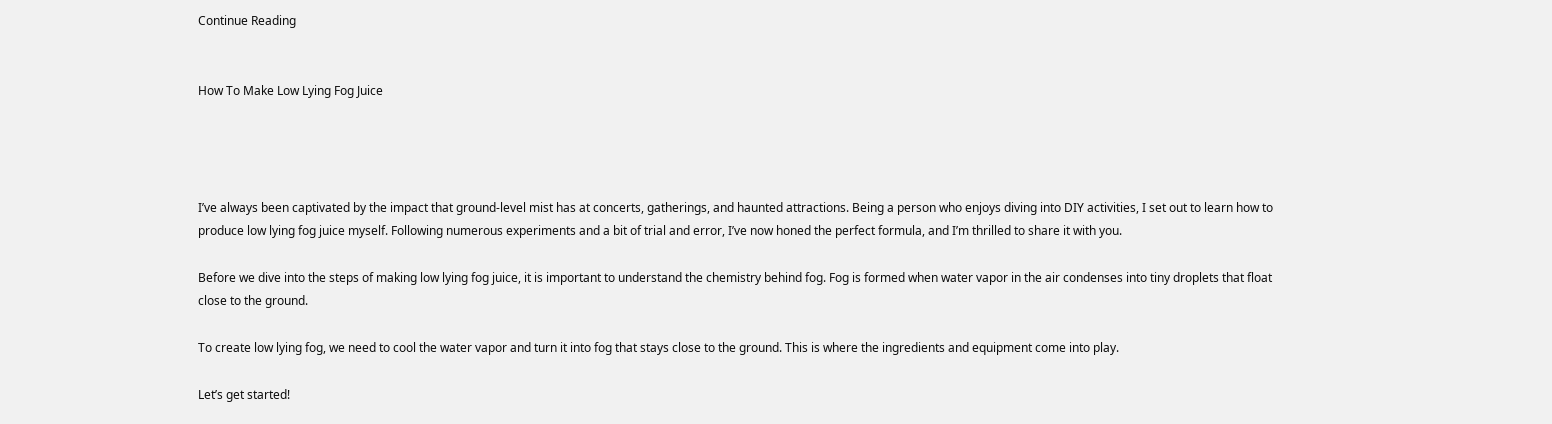Continue Reading


How To Make Low Lying Fog Juice




I’ve always been captivated by the impact that ground-level mist has at concerts, gatherings, and haunted attractions. Being a person who enjoys diving into DIY activities, I set out to learn how to produce low lying fog juice myself. Following numerous experiments and a bit of trial and error, I’ve now honed the perfect formula, and I’m thrilled to share it with you.

Before we dive into the steps of making low lying fog juice, it is important to understand the chemistry behind fog. Fog is formed when water vapor in the air condenses into tiny droplets that float close to the ground.

To create low lying fog, we need to cool the water vapor and turn it into fog that stays close to the ground. This is where the ingredients and equipment come into play.

Let’s get started!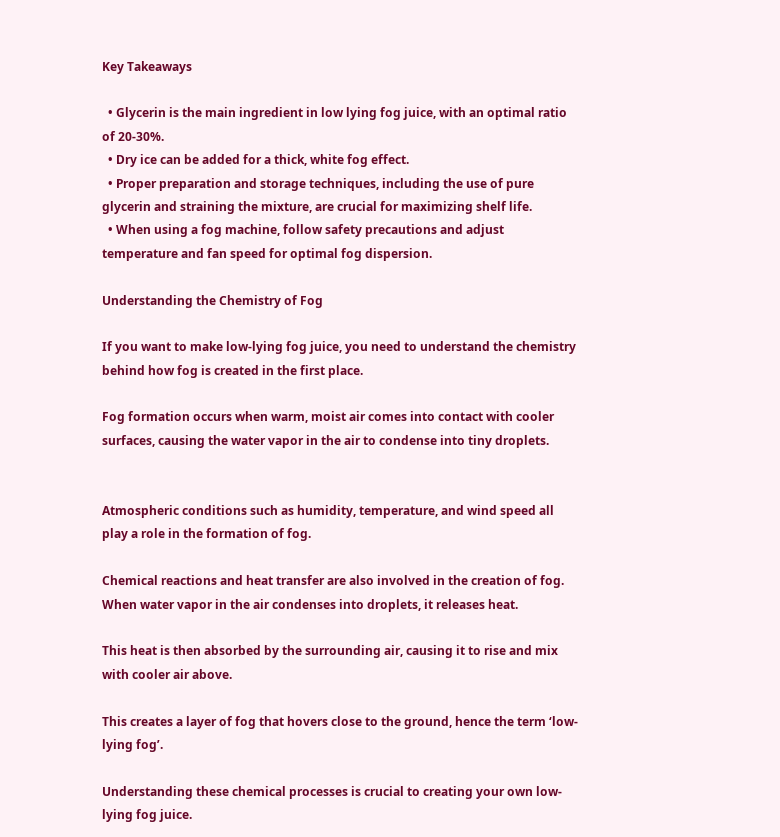Key Takeaways

  • Glycerin is the main ingredient in low lying fog juice, with an optimal ratio of 20-30%.
  • Dry ice can be added for a thick, white fog effect.
  • Proper preparation and storage techniques, including the use of pure glycerin and straining the mixture, are crucial for maximizing shelf life.
  • When using a fog machine, follow safety precautions and adjust temperature and fan speed for optimal fog dispersion.

Understanding the Chemistry of Fog

If you want to make low-lying fog juice, you need to understand the chemistry behind how fog is created in the first place.

Fog formation occurs when warm, moist air comes into contact with cooler surfaces, causing the water vapor in the air to condense into tiny droplets.


Atmospheric conditions such as humidity, temperature, and wind speed all play a role in the formation of fog.

Chemical reactions and heat transfer are also involved in the creation of fog. When water vapor in the air condenses into droplets, it releases heat.

This heat is then absorbed by the surrounding air, causing it to rise and mix with cooler air above.

This creates a layer of fog that hovers close to the ground, hence the term ‘low-lying fog’.

Understanding these chemical processes is crucial to creating your own low-lying fog juice.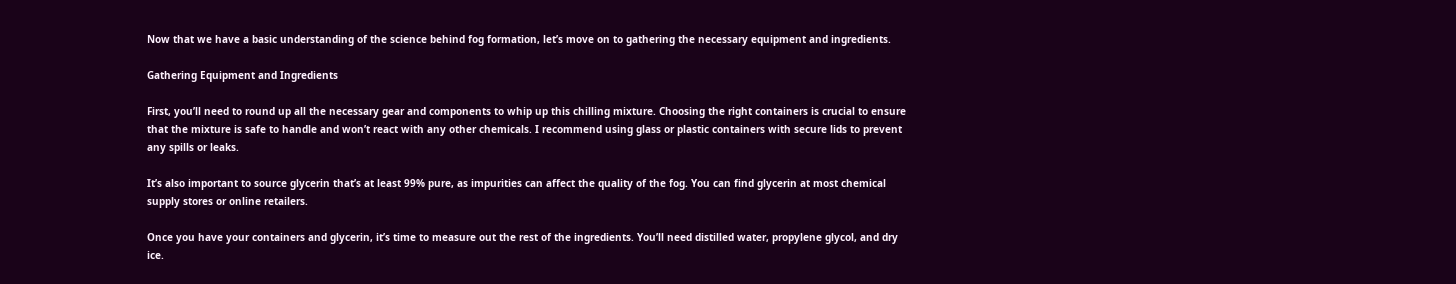Now that we have a basic understanding of the science behind fog formation, let’s move on to gathering the necessary equipment and ingredients.

Gathering Equipment and Ingredients

First, you’ll need to round up all the necessary gear and components to whip up this chilling mixture. Choosing the right containers is crucial to ensure that the mixture is safe to handle and won’t react with any other chemicals. I recommend using glass or plastic containers with secure lids to prevent any spills or leaks.

It’s also important to source glycerin that’s at least 99% pure, as impurities can affect the quality of the fog. You can find glycerin at most chemical supply stores or online retailers.

Once you have your containers and glycerin, it’s time to measure out the rest of the ingredients. You’ll need distilled water, propylene glycol, and dry ice.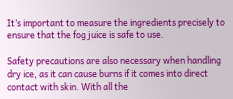It’s important to measure the ingredients precisely to ensure that the fog juice is safe to use.

Safety precautions are also necessary when handling dry ice, as it can cause burns if it comes into direct contact with skin. With all the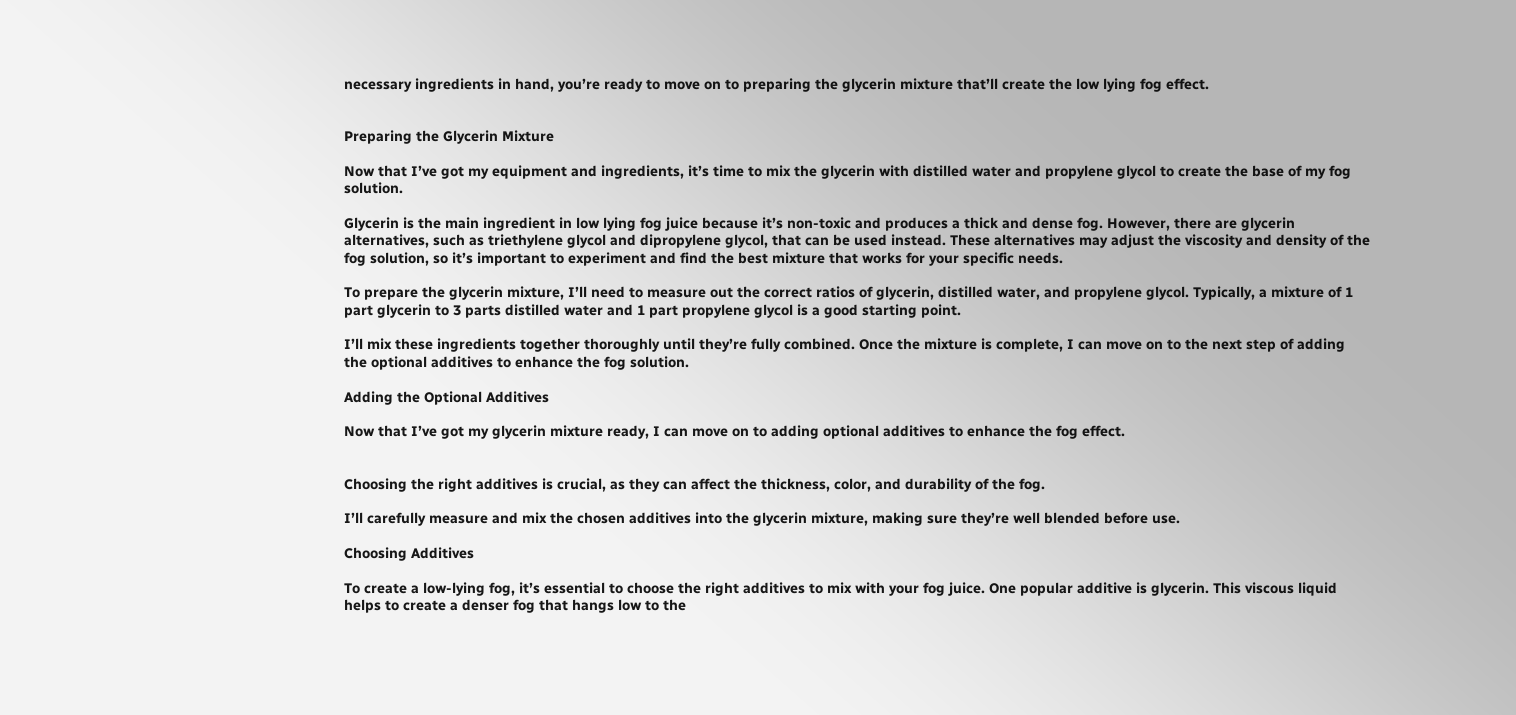necessary ingredients in hand, you’re ready to move on to preparing the glycerin mixture that’ll create the low lying fog effect.


Preparing the Glycerin Mixture

Now that I’ve got my equipment and ingredients, it’s time to mix the glycerin with distilled water and propylene glycol to create the base of my fog solution.

Glycerin is the main ingredient in low lying fog juice because it’s non-toxic and produces a thick and dense fog. However, there are glycerin alternatives, such as triethylene glycol and dipropylene glycol, that can be used instead. These alternatives may adjust the viscosity and density of the fog solution, so it’s important to experiment and find the best mixture that works for your specific needs.

To prepare the glycerin mixture, I’ll need to measure out the correct ratios of glycerin, distilled water, and propylene glycol. Typically, a mixture of 1 part glycerin to 3 parts distilled water and 1 part propylene glycol is a good starting point.

I’ll mix these ingredients together thoroughly until they’re fully combined. Once the mixture is complete, I can move on to the next step of adding the optional additives to enhance the fog solution.

Adding the Optional Additives

Now that I’ve got my glycerin mixture ready, I can move on to adding optional additives to enhance the fog effect.


Choosing the right additives is crucial, as they can affect the thickness, color, and durability of the fog.

I’ll carefully measure and mix the chosen additives into the glycerin mixture, making sure they’re well blended before use.

Choosing Additives

To create a low-lying fog, it’s essential to choose the right additives to mix with your fog juice. One popular additive is glycerin. This viscous liquid helps to create a denser fog that hangs low to the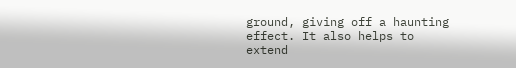ground, giving off a haunting effect. It also helps to extend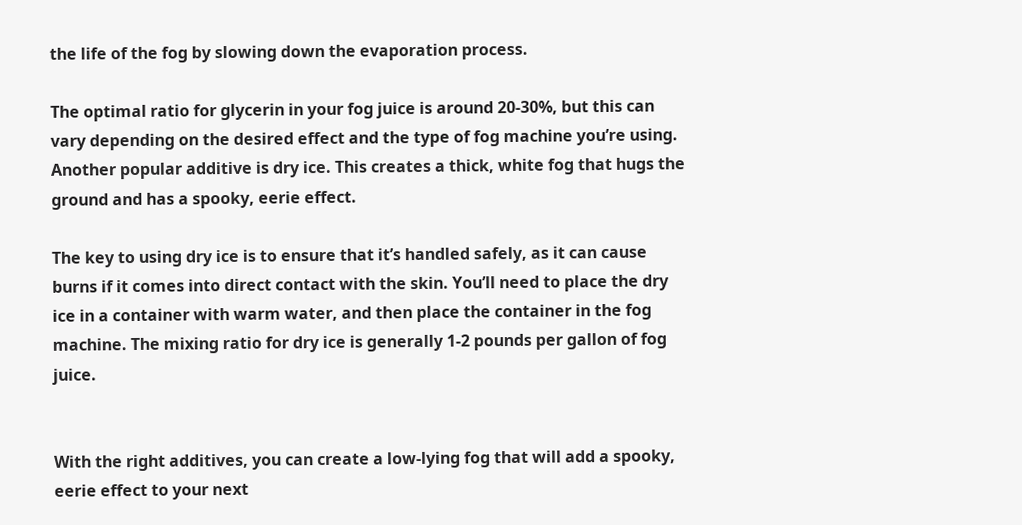the life of the fog by slowing down the evaporation process.

The optimal ratio for glycerin in your fog juice is around 20-30%, but this can vary depending on the desired effect and the type of fog machine you’re using. Another popular additive is dry ice. This creates a thick, white fog that hugs the ground and has a spooky, eerie effect.

The key to using dry ice is to ensure that it’s handled safely, as it can cause burns if it comes into direct contact with the skin. You’ll need to place the dry ice in a container with warm water, and then place the container in the fog machine. The mixing ratio for dry ice is generally 1-2 pounds per gallon of fog juice.


With the right additives, you can create a low-lying fog that will add a spooky, eerie effect to your next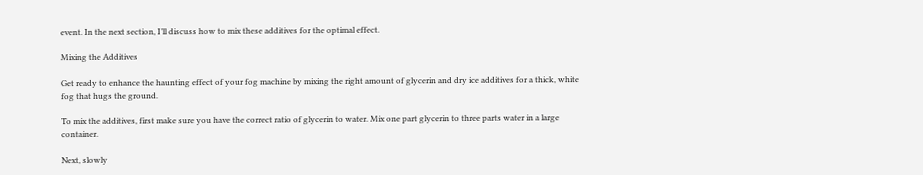event. In the next section, I’ll discuss how to mix these additives for the optimal effect.

Mixing the Additives

Get ready to enhance the haunting effect of your fog machine by mixing the right amount of glycerin and dry ice additives for a thick, white fog that hugs the ground.

To mix the additives, first make sure you have the correct ratio of glycerin to water. Mix one part glycerin to three parts water in a large container.

Next, slowly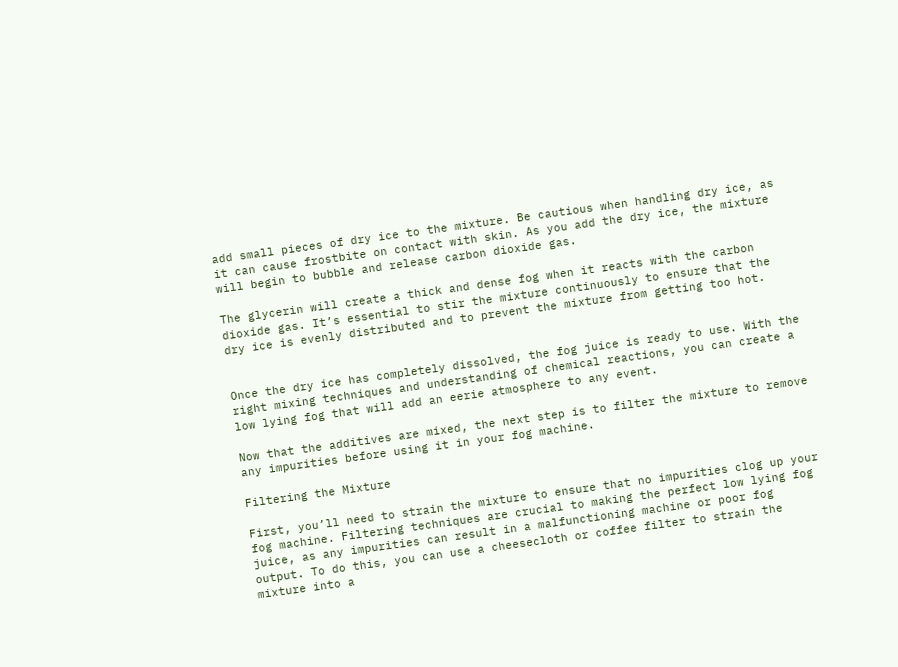add small pieces of dry ice to the mixture. Be cautious when handling dry ice, as it can cause frostbite on contact with skin. As you add the dry ice, the mixture will begin to bubble and release carbon dioxide gas.

The glycerin will create a thick and dense fog when it reacts with the carbon dioxide gas. It’s essential to stir the mixture continuously to ensure that the dry ice is evenly distributed and to prevent the mixture from getting too hot.


Once the dry ice has completely dissolved, the fog juice is ready to use. With the right mixing techniques and understanding of chemical reactions, you can create a low lying fog that will add an eerie atmosphere to any event.

Now that the additives are mixed, the next step is to filter the mixture to remove any impurities before using it in your fog machine.

Filtering the Mixture

First, you’ll need to strain the mixture to ensure that no impurities clog up your fog machine. Filtering techniques are crucial to making the perfect low lying fog juice, as any impurities can result in a malfunctioning machine or poor fog output. To do this, you can use a cheesecloth or coffee filter to strain the mixture into a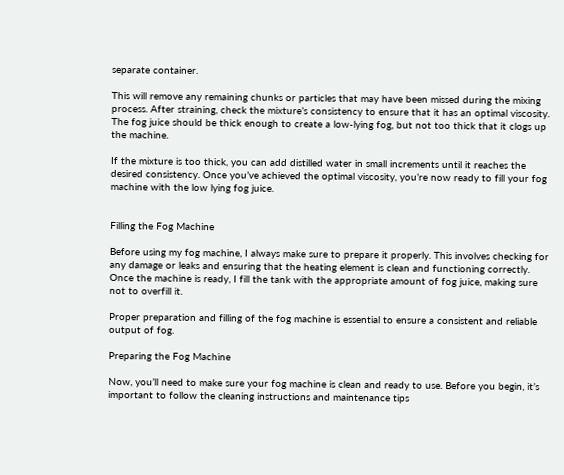separate container.

This will remove any remaining chunks or particles that may have been missed during the mixing process. After straining, check the mixture’s consistency to ensure that it has an optimal viscosity. The fog juice should be thick enough to create a low-lying fog, but not too thick that it clogs up the machine.

If the mixture is too thick, you can add distilled water in small increments until it reaches the desired consistency. Once you’ve achieved the optimal viscosity, you’re now ready to fill your fog machine with the low lying fog juice.


Filling the Fog Machine

Before using my fog machine, I always make sure to prepare it properly. This involves checking for any damage or leaks and ensuring that the heating element is clean and functioning correctly. Once the machine is ready, I fill the tank with the appropriate amount of fog juice, making sure not to overfill it.

Proper preparation and filling of the fog machine is essential to ensure a consistent and reliable output of fog.

Preparing the Fog Machine

Now, you’ll need to make sure your fog machine is clean and ready to use. Before you begin, it’s important to follow the cleaning instructions and maintenance tips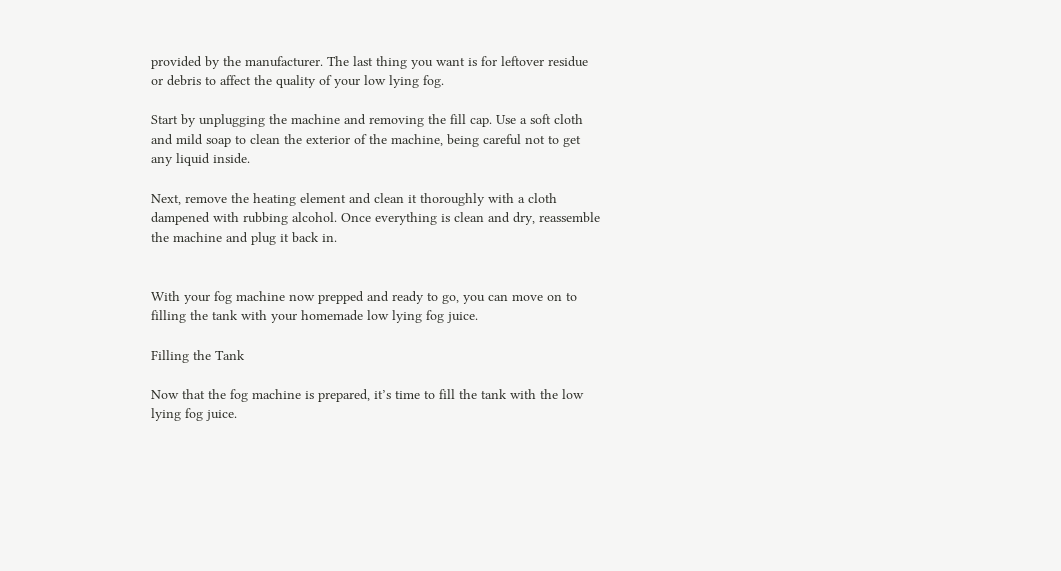provided by the manufacturer. The last thing you want is for leftover residue or debris to affect the quality of your low lying fog.

Start by unplugging the machine and removing the fill cap. Use a soft cloth and mild soap to clean the exterior of the machine, being careful not to get any liquid inside.

Next, remove the heating element and clean it thoroughly with a cloth dampened with rubbing alcohol. Once everything is clean and dry, reassemble the machine and plug it back in.


With your fog machine now prepped and ready to go, you can move on to filling the tank with your homemade low lying fog juice.

Filling the Tank

Now that the fog machine is prepared, it’s time to fill the tank with the low lying fog juice.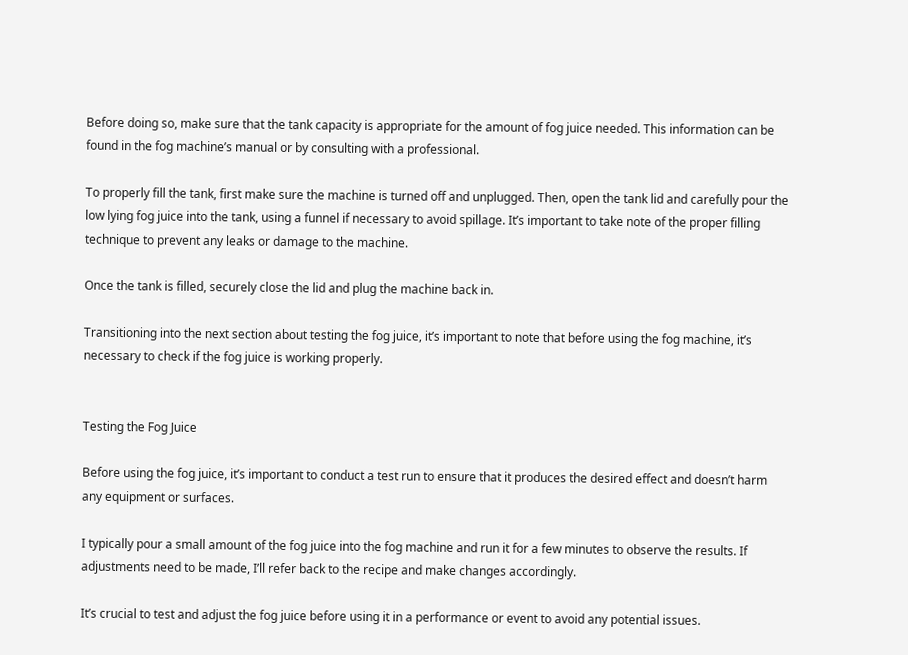Before doing so, make sure that the tank capacity is appropriate for the amount of fog juice needed. This information can be found in the fog machine’s manual or by consulting with a professional.

To properly fill the tank, first make sure the machine is turned off and unplugged. Then, open the tank lid and carefully pour the low lying fog juice into the tank, using a funnel if necessary to avoid spillage. It’s important to take note of the proper filling technique to prevent any leaks or damage to the machine.

Once the tank is filled, securely close the lid and plug the machine back in.

Transitioning into the next section about testing the fog juice, it’s important to note that before using the fog machine, it’s necessary to check if the fog juice is working properly.


Testing the Fog Juice

Before using the fog juice, it’s important to conduct a test run to ensure that it produces the desired effect and doesn’t harm any equipment or surfaces.

I typically pour a small amount of the fog juice into the fog machine and run it for a few minutes to observe the results. If adjustments need to be made, I’ll refer back to the recipe and make changes accordingly.

It’s crucial to test and adjust the fog juice before using it in a performance or event to avoid any potential issues.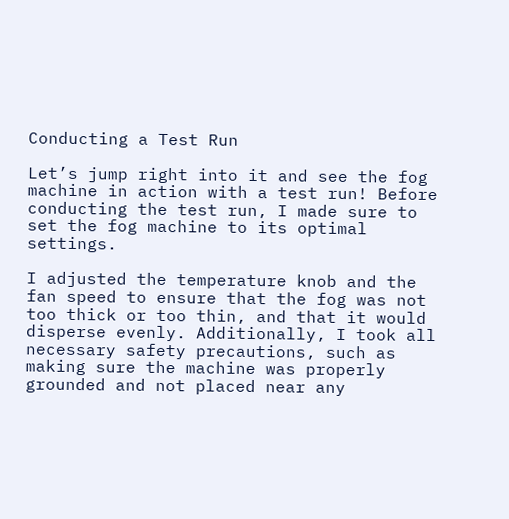Conducting a Test Run

Let’s jump right into it and see the fog machine in action with a test run! Before conducting the test run, I made sure to set the fog machine to its optimal settings.

I adjusted the temperature knob and the fan speed to ensure that the fog was not too thick or too thin, and that it would disperse evenly. Additionally, I took all necessary safety precautions, such as making sure the machine was properly grounded and not placed near any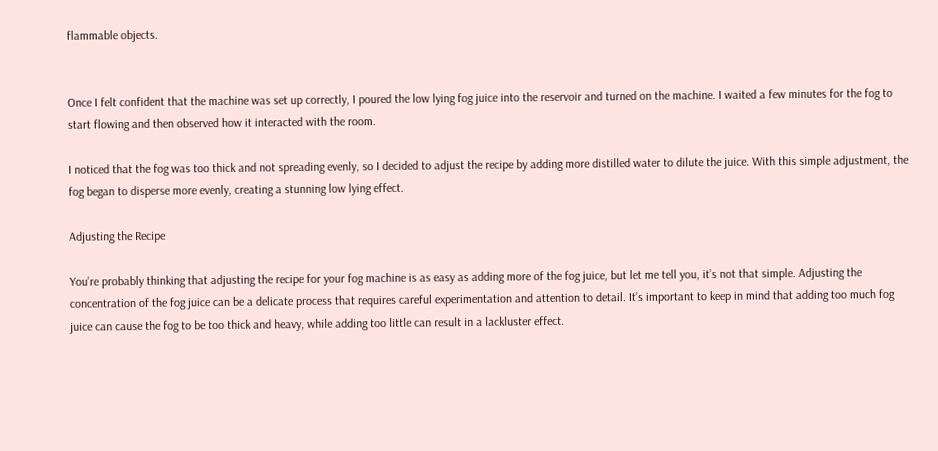flammable objects.


Once I felt confident that the machine was set up correctly, I poured the low lying fog juice into the reservoir and turned on the machine. I waited a few minutes for the fog to start flowing and then observed how it interacted with the room.

I noticed that the fog was too thick and not spreading evenly, so I decided to adjust the recipe by adding more distilled water to dilute the juice. With this simple adjustment, the fog began to disperse more evenly, creating a stunning low lying effect.

Adjusting the Recipe

You’re probably thinking that adjusting the recipe for your fog machine is as easy as adding more of the fog juice, but let me tell you, it’s not that simple. Adjusting the concentration of the fog juice can be a delicate process that requires careful experimentation and attention to detail. It’s important to keep in mind that adding too much fog juice can cause the fog to be too thick and heavy, while adding too little can result in a lackluster effect.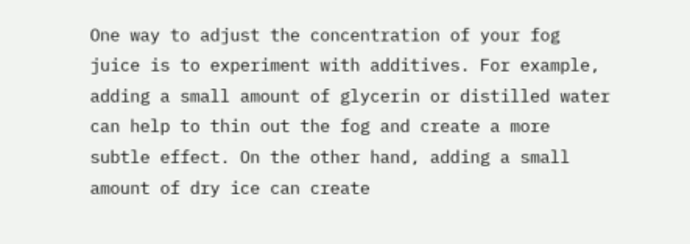One way to adjust the concentration of your fog juice is to experiment with additives. For example, adding a small amount of glycerin or distilled water can help to thin out the fog and create a more subtle effect. On the other hand, adding a small amount of dry ice can create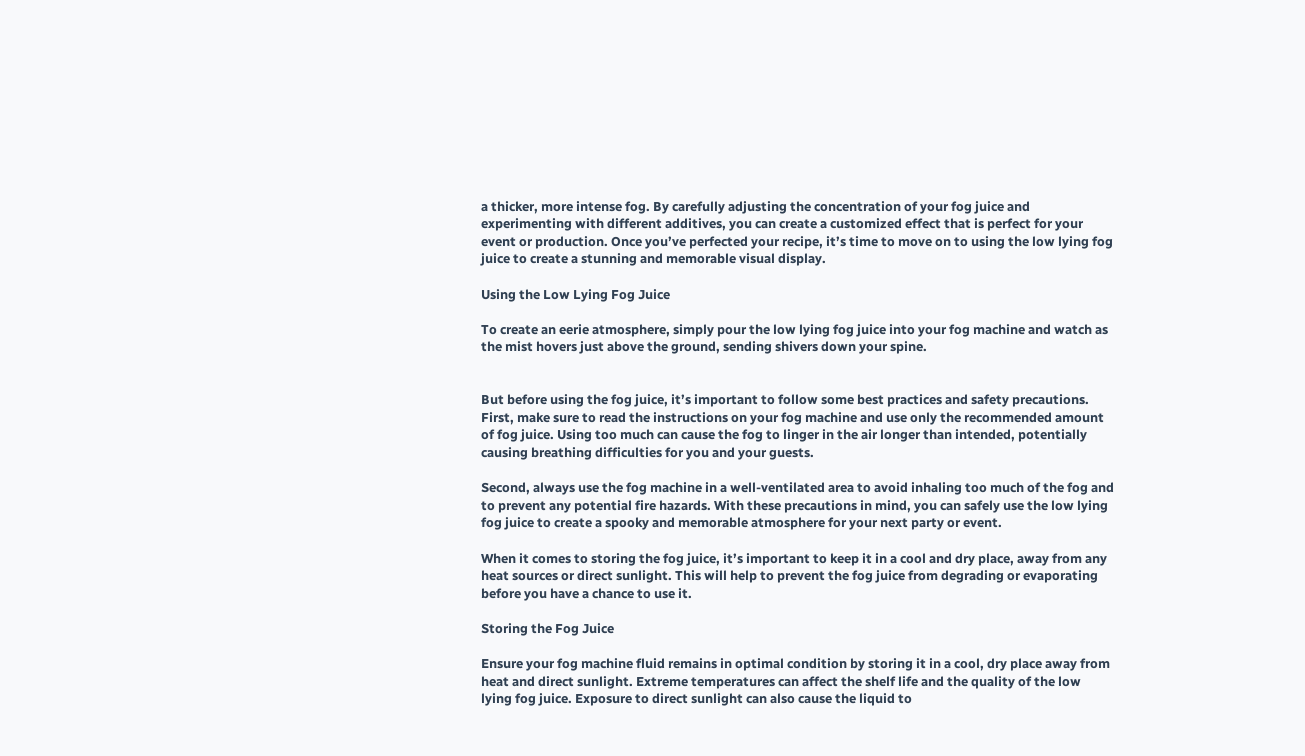a thicker, more intense fog. By carefully adjusting the concentration of your fog juice and experimenting with different additives, you can create a customized effect that is perfect for your event or production. Once you’ve perfected your recipe, it’s time to move on to using the low lying fog juice to create a stunning and memorable visual display.

Using the Low Lying Fog Juice

To create an eerie atmosphere, simply pour the low lying fog juice into your fog machine and watch as the mist hovers just above the ground, sending shivers down your spine.


But before using the fog juice, it’s important to follow some best practices and safety precautions. First, make sure to read the instructions on your fog machine and use only the recommended amount of fog juice. Using too much can cause the fog to linger in the air longer than intended, potentially causing breathing difficulties for you and your guests.

Second, always use the fog machine in a well-ventilated area to avoid inhaling too much of the fog and to prevent any potential fire hazards. With these precautions in mind, you can safely use the low lying fog juice to create a spooky and memorable atmosphere for your next party or event.

When it comes to storing the fog juice, it’s important to keep it in a cool and dry place, away from any heat sources or direct sunlight. This will help to prevent the fog juice from degrading or evaporating before you have a chance to use it.

Storing the Fog Juice

Ensure your fog machine fluid remains in optimal condition by storing it in a cool, dry place away from heat and direct sunlight. Extreme temperatures can affect the shelf life and the quality of the low lying fog juice. Exposure to direct sunlight can also cause the liquid to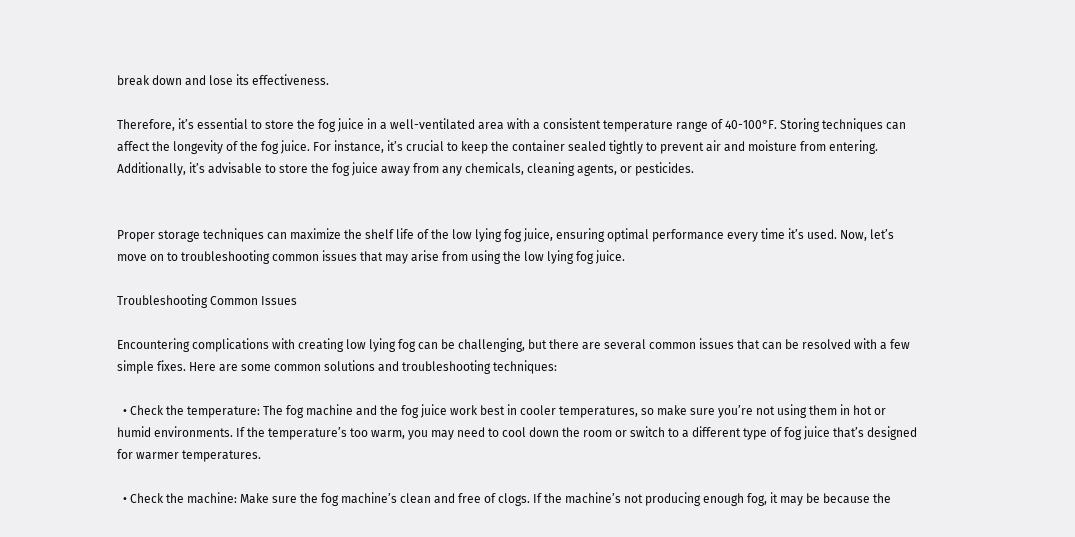break down and lose its effectiveness.

Therefore, it’s essential to store the fog juice in a well-ventilated area with a consistent temperature range of 40-100°F. Storing techniques can affect the longevity of the fog juice. For instance, it’s crucial to keep the container sealed tightly to prevent air and moisture from entering. Additionally, it’s advisable to store the fog juice away from any chemicals, cleaning agents, or pesticides.


Proper storage techniques can maximize the shelf life of the low lying fog juice, ensuring optimal performance every time it’s used. Now, let’s move on to troubleshooting common issues that may arise from using the low lying fog juice.

Troubleshooting Common Issues

Encountering complications with creating low lying fog can be challenging, but there are several common issues that can be resolved with a few simple fixes. Here are some common solutions and troubleshooting techniques:

  • Check the temperature: The fog machine and the fog juice work best in cooler temperatures, so make sure you’re not using them in hot or humid environments. If the temperature’s too warm, you may need to cool down the room or switch to a different type of fog juice that’s designed for warmer temperatures.

  • Check the machine: Make sure the fog machine’s clean and free of clogs. If the machine’s not producing enough fog, it may be because the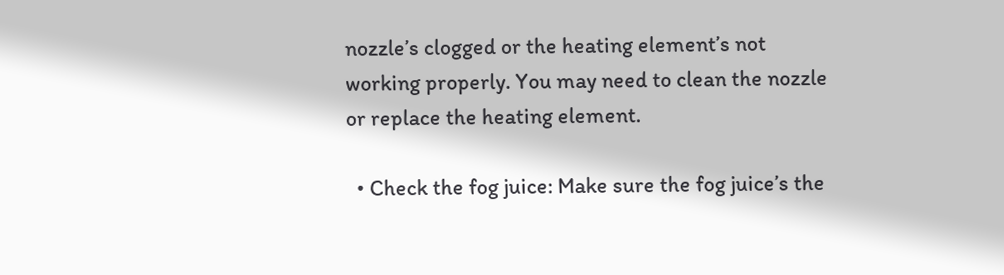nozzle’s clogged or the heating element’s not working properly. You may need to clean the nozzle or replace the heating element.

  • Check the fog juice: Make sure the fog juice’s the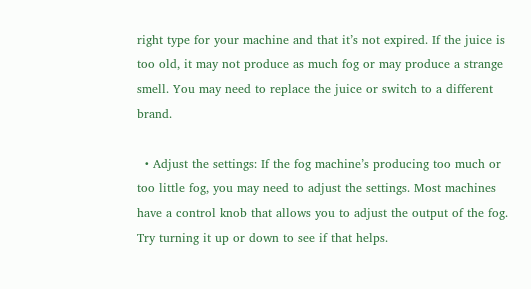right type for your machine and that it’s not expired. If the juice is too old, it may not produce as much fog or may produce a strange smell. You may need to replace the juice or switch to a different brand.

  • Adjust the settings: If the fog machine’s producing too much or too little fog, you may need to adjust the settings. Most machines have a control knob that allows you to adjust the output of the fog. Try turning it up or down to see if that helps.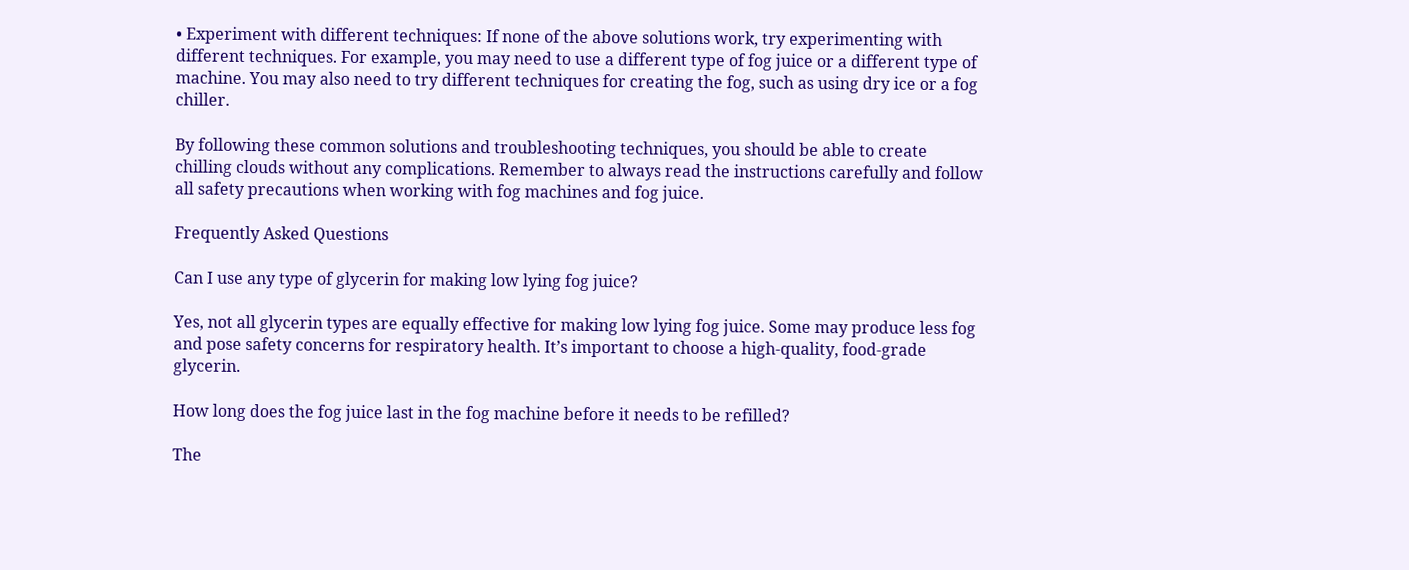• Experiment with different techniques: If none of the above solutions work, try experimenting with different techniques. For example, you may need to use a different type of fog juice or a different type of machine. You may also need to try different techniques for creating the fog, such as using dry ice or a fog chiller.

By following these common solutions and troubleshooting techniques, you should be able to create chilling clouds without any complications. Remember to always read the instructions carefully and follow all safety precautions when working with fog machines and fog juice.

Frequently Asked Questions

Can I use any type of glycerin for making low lying fog juice?

Yes, not all glycerin types are equally effective for making low lying fog juice. Some may produce less fog and pose safety concerns for respiratory health. It’s important to choose a high-quality, food-grade glycerin.

How long does the fog juice last in the fog machine before it needs to be refilled?

The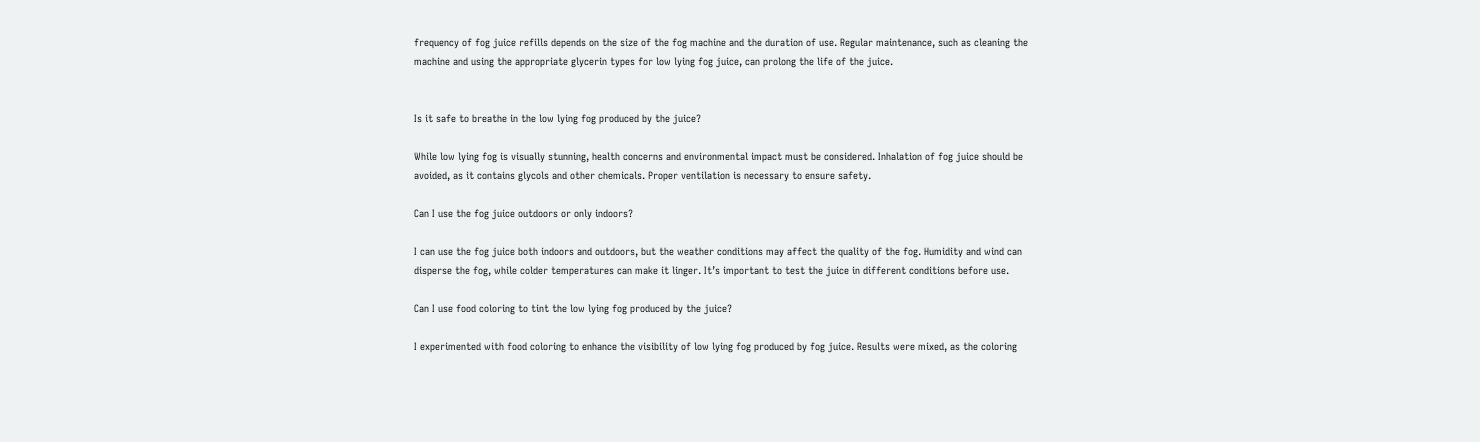frequency of fog juice refills depends on the size of the fog machine and the duration of use. Regular maintenance, such as cleaning the machine and using the appropriate glycerin types for low lying fog juice, can prolong the life of the juice.


Is it safe to breathe in the low lying fog produced by the juice?

While low lying fog is visually stunning, health concerns and environmental impact must be considered. Inhalation of fog juice should be avoided, as it contains glycols and other chemicals. Proper ventilation is necessary to ensure safety.

Can I use the fog juice outdoors or only indoors?

I can use the fog juice both indoors and outdoors, but the weather conditions may affect the quality of the fog. Humidity and wind can disperse the fog, while colder temperatures can make it linger. It’s important to test the juice in different conditions before use.

Can I use food coloring to tint the low lying fog produced by the juice?

I experimented with food coloring to enhance the visibility of low lying fog produced by fog juice. Results were mixed, as the coloring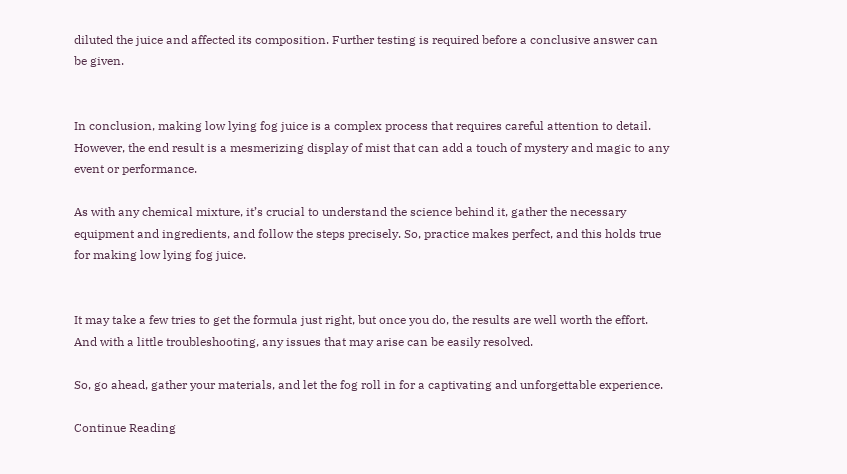diluted the juice and affected its composition. Further testing is required before a conclusive answer can be given.


In conclusion, making low lying fog juice is a complex process that requires careful attention to detail. However, the end result is a mesmerizing display of mist that can add a touch of mystery and magic to any event or performance.

As with any chemical mixture, it’s crucial to understand the science behind it, gather the necessary equipment and ingredients, and follow the steps precisely. So, practice makes perfect, and this holds true for making low lying fog juice.


It may take a few tries to get the formula just right, but once you do, the results are well worth the effort. And with a little troubleshooting, any issues that may arise can be easily resolved.

So, go ahead, gather your materials, and let the fog roll in for a captivating and unforgettable experience.

Continue Reading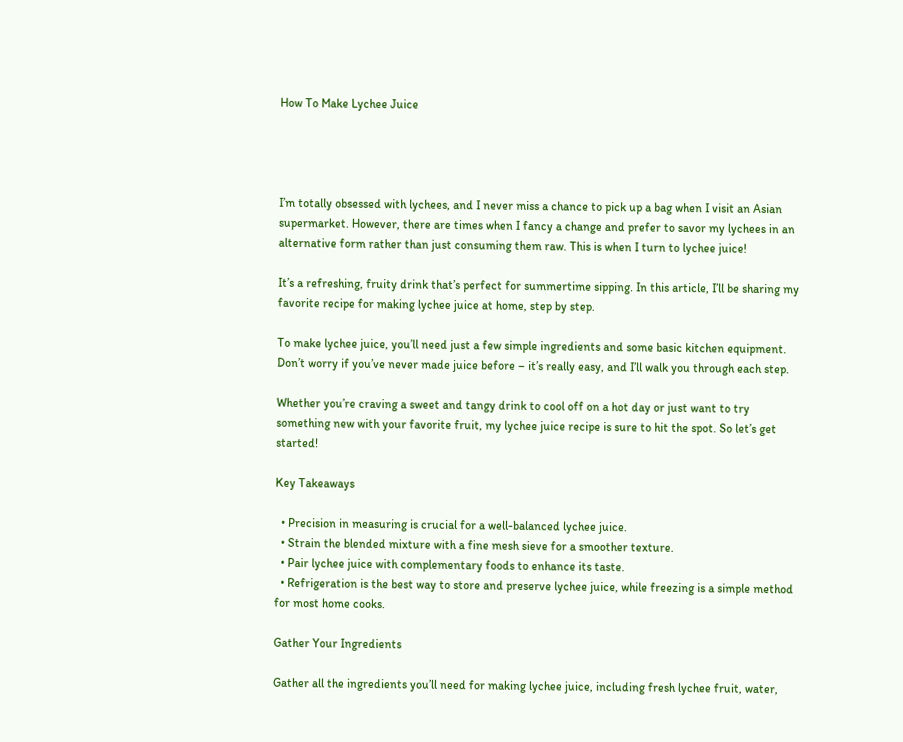How To Make Lychee Juice




I’m totally obsessed with lychees, and I never miss a chance to pick up a bag when I visit an Asian supermarket. However, there are times when I fancy a change and prefer to savor my lychees in an alternative form rather than just consuming them raw. This is when I turn to lychee juice!

It’s a refreshing, fruity drink that’s perfect for summertime sipping. In this article, I’ll be sharing my favorite recipe for making lychee juice at home, step by step.

To make lychee juice, you’ll need just a few simple ingredients and some basic kitchen equipment. Don’t worry if you’ve never made juice before – it’s really easy, and I’ll walk you through each step.

Whether you’re craving a sweet and tangy drink to cool off on a hot day or just want to try something new with your favorite fruit, my lychee juice recipe is sure to hit the spot. So let’s get started!

Key Takeaways

  • Precision in measuring is crucial for a well-balanced lychee juice.
  • Strain the blended mixture with a fine mesh sieve for a smoother texture.
  • Pair lychee juice with complementary foods to enhance its taste.
  • Refrigeration is the best way to store and preserve lychee juice, while freezing is a simple method for most home cooks.

Gather Your Ingredients

Gather all the ingredients you’ll need for making lychee juice, including fresh lychee fruit, water,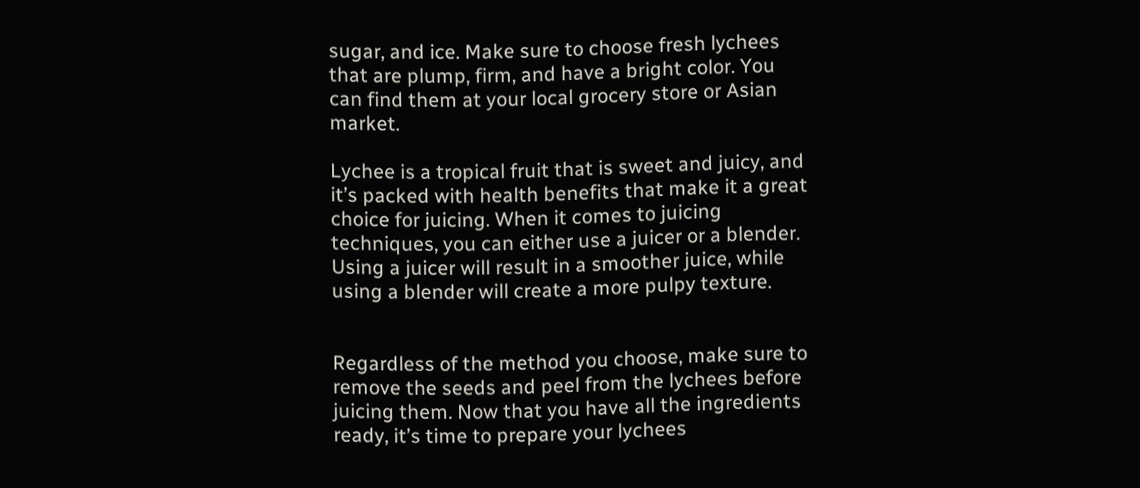sugar, and ice. Make sure to choose fresh lychees that are plump, firm, and have a bright color. You can find them at your local grocery store or Asian market.

Lychee is a tropical fruit that is sweet and juicy, and it’s packed with health benefits that make it a great choice for juicing. When it comes to juicing techniques, you can either use a juicer or a blender. Using a juicer will result in a smoother juice, while using a blender will create a more pulpy texture.


Regardless of the method you choose, make sure to remove the seeds and peel from the lychees before juicing them. Now that you have all the ingredients ready, it’s time to prepare your lychees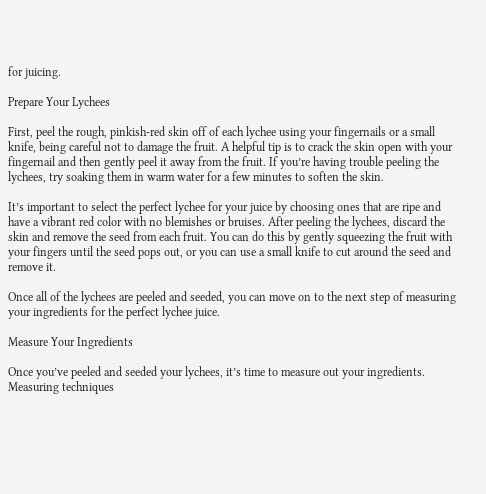for juicing.

Prepare Your Lychees

First, peel the rough, pinkish-red skin off of each lychee using your fingernails or a small knife, being careful not to damage the fruit. A helpful tip is to crack the skin open with your fingernail and then gently peel it away from the fruit. If you’re having trouble peeling the lychees, try soaking them in warm water for a few minutes to soften the skin.

It’s important to select the perfect lychee for your juice by choosing ones that are ripe and have a vibrant red color with no blemishes or bruises. After peeling the lychees, discard the skin and remove the seed from each fruit. You can do this by gently squeezing the fruit with your fingers until the seed pops out, or you can use a small knife to cut around the seed and remove it.

Once all of the lychees are peeled and seeded, you can move on to the next step of measuring your ingredients for the perfect lychee juice.

Measure Your Ingredients

Once you’ve peeled and seeded your lychees, it’s time to measure out your ingredients. Measuring techniques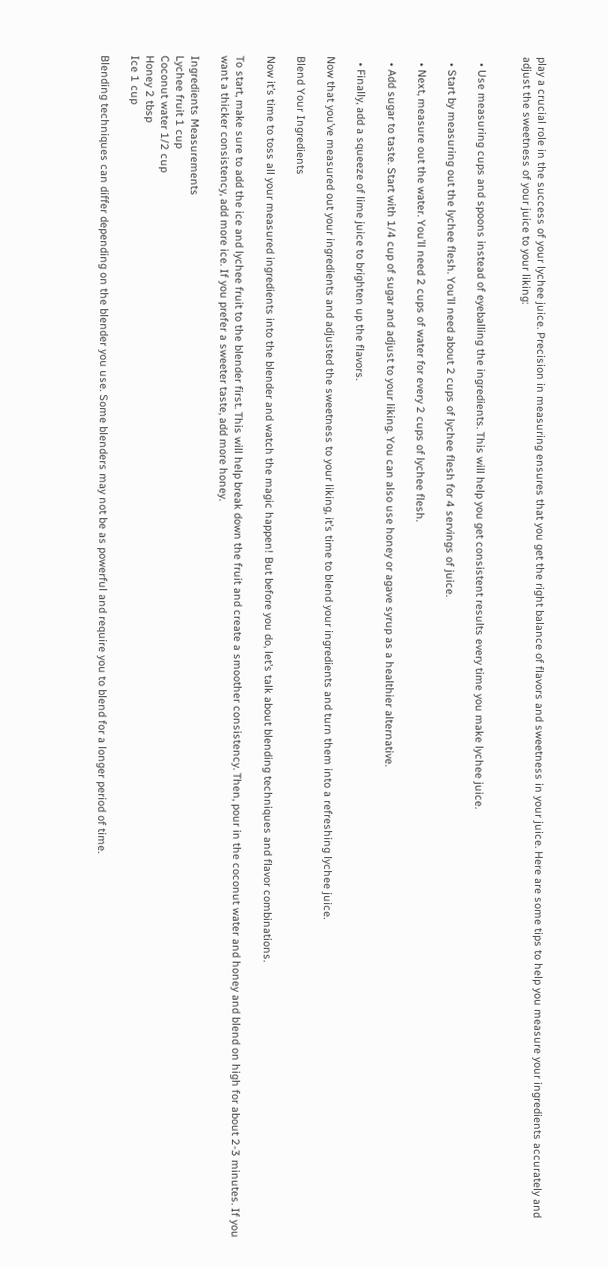play a crucial role in the success of your lychee juice. Precision in measuring ensures that you get the right balance of flavors and sweetness in your juice. Here are some tips to help you measure your ingredients accurately and adjust the sweetness of your juice to your liking:


  • Use measuring cups and spoons instead of eyeballing the ingredients. This will help you get consistent results every time you make lychee juice.

  • Start by measuring out the lychee flesh. You’ll need about 2 cups of lychee flesh for 4 servings of juice.

  • Next, measure out the water. You’ll need 2 cups of water for every 2 cups of lychee flesh.

  • Add sugar to taste. Start with 1/4 cup of sugar and adjust to your liking. You can also use honey or agave syrup as a healthier alternative.

  • Finally, add a squeeze of lime juice to brighten up the flavors.

Now that you’ve measured out your ingredients and adjusted the sweetness to your liking, it’s time to blend your ingredients and turn them into a refreshing lychee juice.

Blend Your Ingredients

Now it’s time to toss all your measured ingredients into the blender and watch the magic happen! But before you do, let’s talk about blending techniques and flavor combinations.

To start, make sure to add the ice and lychee fruit to the blender first. This will help break down the fruit and create a smoother consistency. Then, pour in the coconut water and honey and blend on high for about 2-3 minutes. If you want a thicker consistency, add more ice. If you prefer a sweeter taste, add more honey.

Ingredients Measurements
Lychee fruit 1 cup
Coconut water 1/2 cup
Honey 2 tbsp
Ice 1 cup

Blending techniques can differ depending on the blender you use. Some blenders may not be as powerful and require you to blend for a longer period of time.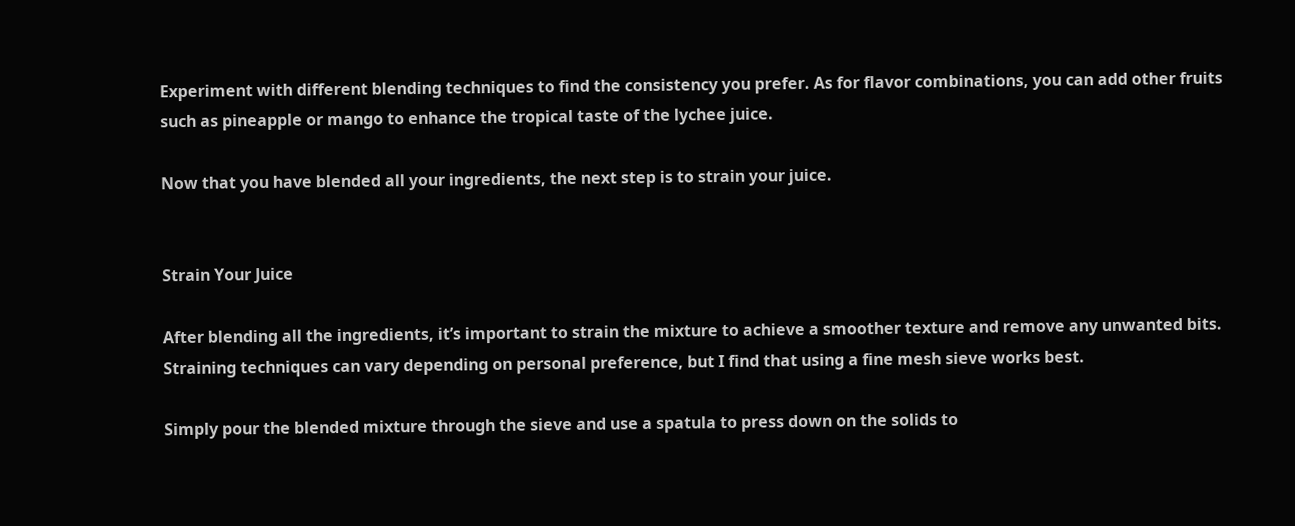Experiment with different blending techniques to find the consistency you prefer. As for flavor combinations, you can add other fruits such as pineapple or mango to enhance the tropical taste of the lychee juice.

Now that you have blended all your ingredients, the next step is to strain your juice.


Strain Your Juice

After blending all the ingredients, it’s important to strain the mixture to achieve a smoother texture and remove any unwanted bits. Straining techniques can vary depending on personal preference, but I find that using a fine mesh sieve works best.

Simply pour the blended mixture through the sieve and use a spatula to press down on the solids to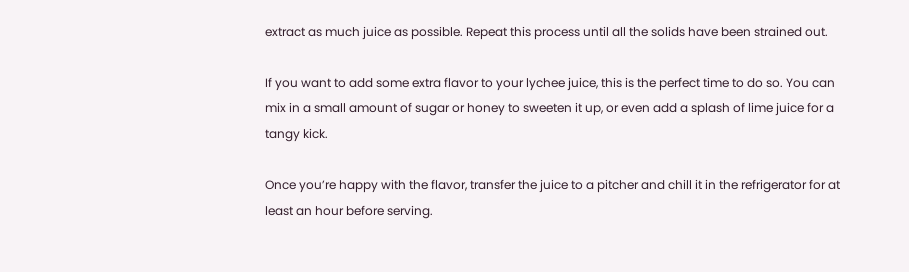extract as much juice as possible. Repeat this process until all the solids have been strained out.

If you want to add some extra flavor to your lychee juice, this is the perfect time to do so. You can mix in a small amount of sugar or honey to sweeten it up, or even add a splash of lime juice for a tangy kick.

Once you’re happy with the flavor, transfer the juice to a pitcher and chill it in the refrigerator for at least an hour before serving.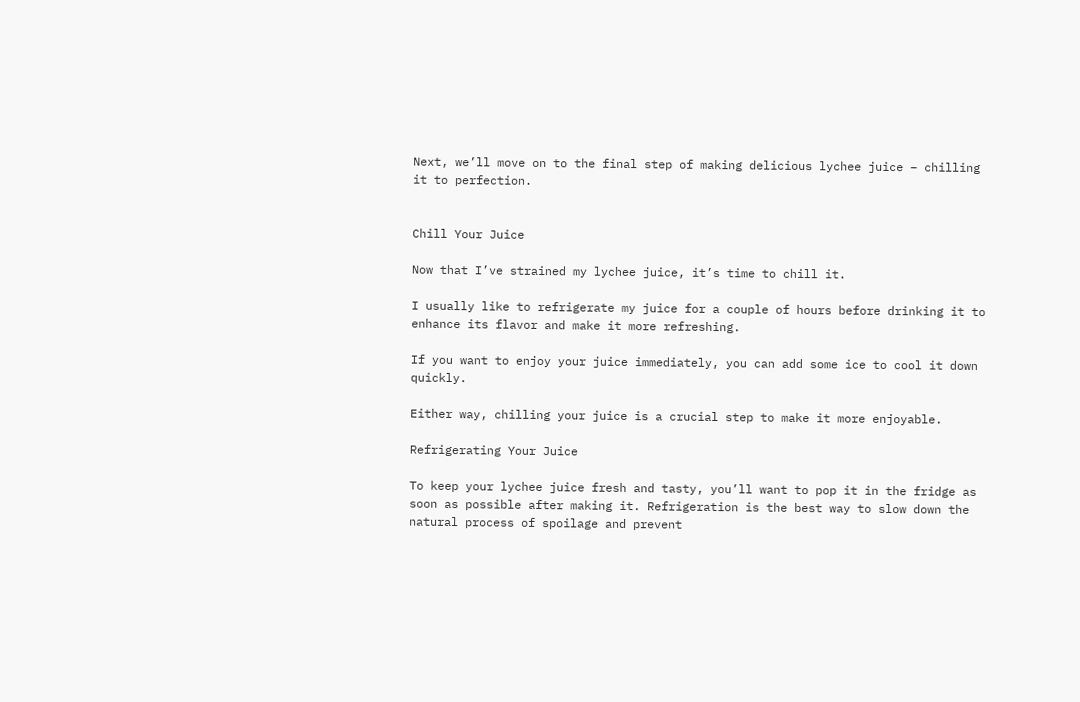Next, we’ll move on to the final step of making delicious lychee juice – chilling it to perfection.


Chill Your Juice

Now that I’ve strained my lychee juice, it’s time to chill it.

I usually like to refrigerate my juice for a couple of hours before drinking it to enhance its flavor and make it more refreshing.

If you want to enjoy your juice immediately, you can add some ice to cool it down quickly.

Either way, chilling your juice is a crucial step to make it more enjoyable.

Refrigerating Your Juice

To keep your lychee juice fresh and tasty, you’ll want to pop it in the fridge as soon as possible after making it. Refrigeration is the best way to slow down the natural process of spoilage and prevent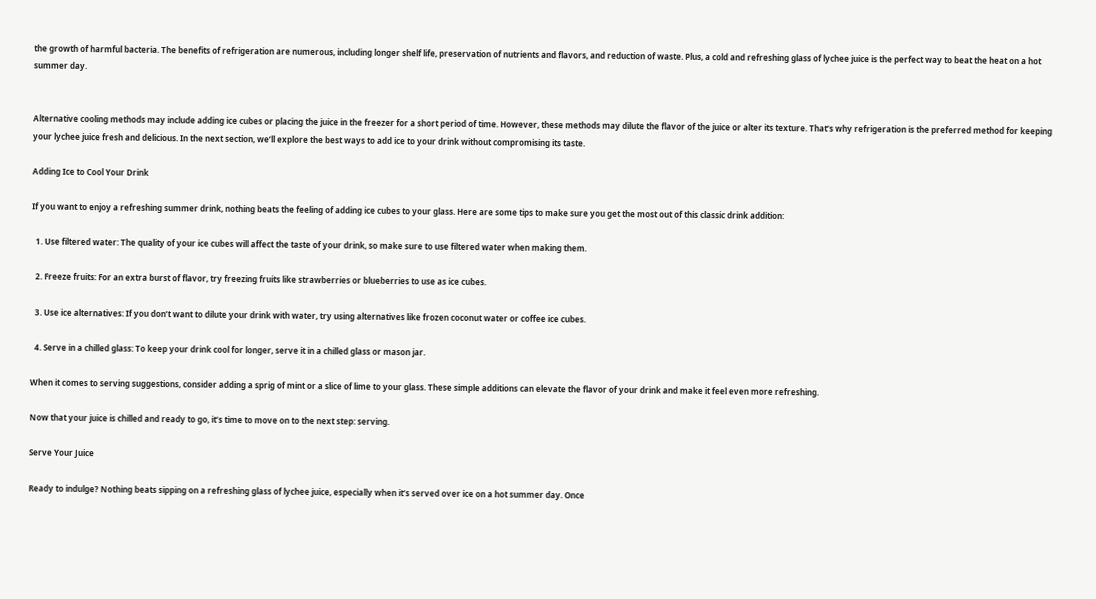the growth of harmful bacteria. The benefits of refrigeration are numerous, including longer shelf life, preservation of nutrients and flavors, and reduction of waste. Plus, a cold and refreshing glass of lychee juice is the perfect way to beat the heat on a hot summer day.


Alternative cooling methods may include adding ice cubes or placing the juice in the freezer for a short period of time. However, these methods may dilute the flavor of the juice or alter its texture. That’s why refrigeration is the preferred method for keeping your lychee juice fresh and delicious. In the next section, we’ll explore the best ways to add ice to your drink without compromising its taste.

Adding Ice to Cool Your Drink

If you want to enjoy a refreshing summer drink, nothing beats the feeling of adding ice cubes to your glass. Here are some tips to make sure you get the most out of this classic drink addition:

  1. Use filtered water: The quality of your ice cubes will affect the taste of your drink, so make sure to use filtered water when making them.

  2. Freeze fruits: For an extra burst of flavor, try freezing fruits like strawberries or blueberries to use as ice cubes.

  3. Use ice alternatives: If you don’t want to dilute your drink with water, try using alternatives like frozen coconut water or coffee ice cubes.

  4. Serve in a chilled glass: To keep your drink cool for longer, serve it in a chilled glass or mason jar.

When it comes to serving suggestions, consider adding a sprig of mint or a slice of lime to your glass. These simple additions can elevate the flavor of your drink and make it feel even more refreshing.

Now that your juice is chilled and ready to go, it’s time to move on to the next step: serving.

Serve Your Juice

Ready to indulge? Nothing beats sipping on a refreshing glass of lychee juice, especially when it’s served over ice on a hot summer day. Once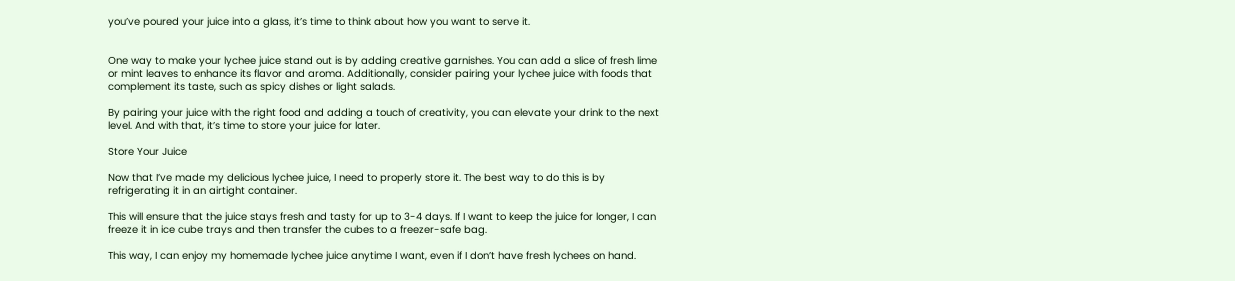you’ve poured your juice into a glass, it’s time to think about how you want to serve it.


One way to make your lychee juice stand out is by adding creative garnishes. You can add a slice of fresh lime or mint leaves to enhance its flavor and aroma. Additionally, consider pairing your lychee juice with foods that complement its taste, such as spicy dishes or light salads.

By pairing your juice with the right food and adding a touch of creativity, you can elevate your drink to the next level. And with that, it’s time to store your juice for later.

Store Your Juice

Now that I’ve made my delicious lychee juice, I need to properly store it. The best way to do this is by refrigerating it in an airtight container.

This will ensure that the juice stays fresh and tasty for up to 3-4 days. If I want to keep the juice for longer, I can freeze it in ice cube trays and then transfer the cubes to a freezer-safe bag.

This way, I can enjoy my homemade lychee juice anytime I want, even if I don’t have fresh lychees on hand.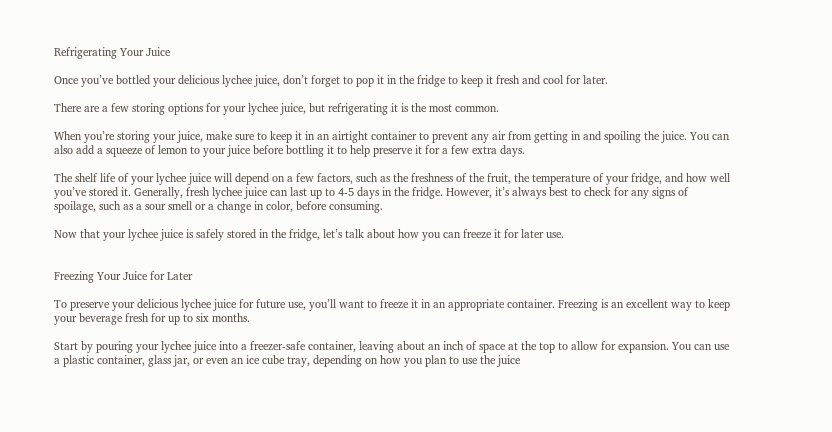Refrigerating Your Juice

Once you’ve bottled your delicious lychee juice, don’t forget to pop it in the fridge to keep it fresh and cool for later.

There are a few storing options for your lychee juice, but refrigerating it is the most common.

When you’re storing your juice, make sure to keep it in an airtight container to prevent any air from getting in and spoiling the juice. You can also add a squeeze of lemon to your juice before bottling it to help preserve it for a few extra days.

The shelf life of your lychee juice will depend on a few factors, such as the freshness of the fruit, the temperature of your fridge, and how well you’ve stored it. Generally, fresh lychee juice can last up to 4-5 days in the fridge. However, it’s always best to check for any signs of spoilage, such as a sour smell or a change in color, before consuming.

Now that your lychee juice is safely stored in the fridge, let’s talk about how you can freeze it for later use.


Freezing Your Juice for Later

To preserve your delicious lychee juice for future use, you’ll want to freeze it in an appropriate container. Freezing is an excellent way to keep your beverage fresh for up to six months.

Start by pouring your lychee juice into a freezer-safe container, leaving about an inch of space at the top to allow for expansion. You can use a plastic container, glass jar, or even an ice cube tray, depending on how you plan to use the juice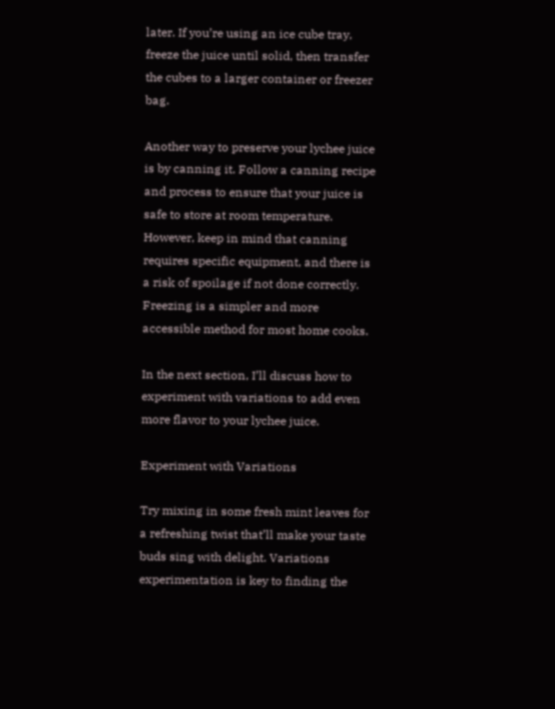later. If you’re using an ice cube tray, freeze the juice until solid, then transfer the cubes to a larger container or freezer bag.

Another way to preserve your lychee juice is by canning it. Follow a canning recipe and process to ensure that your juice is safe to store at room temperature. However, keep in mind that canning requires specific equipment, and there is a risk of spoilage if not done correctly. Freezing is a simpler and more accessible method for most home cooks.

In the next section, I’ll discuss how to experiment with variations to add even more flavor to your lychee juice.

Experiment with Variations

Try mixing in some fresh mint leaves for a refreshing twist that’ll make your taste buds sing with delight. Variations experimentation is key to finding the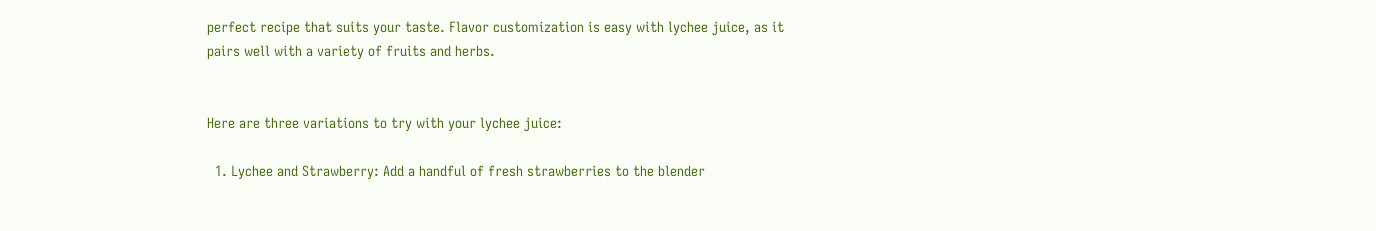perfect recipe that suits your taste. Flavor customization is easy with lychee juice, as it pairs well with a variety of fruits and herbs.


Here are three variations to try with your lychee juice:

  1. Lychee and Strawberry: Add a handful of fresh strawberries to the blender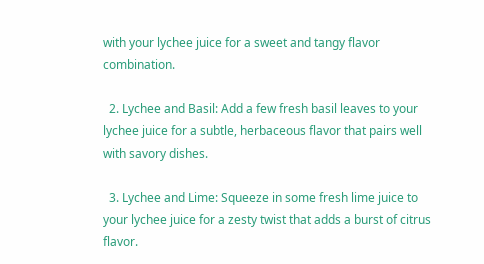with your lychee juice for a sweet and tangy flavor combination.

  2. Lychee and Basil: Add a few fresh basil leaves to your lychee juice for a subtle, herbaceous flavor that pairs well with savory dishes.

  3. Lychee and Lime: Squeeze in some fresh lime juice to your lychee juice for a zesty twist that adds a burst of citrus flavor.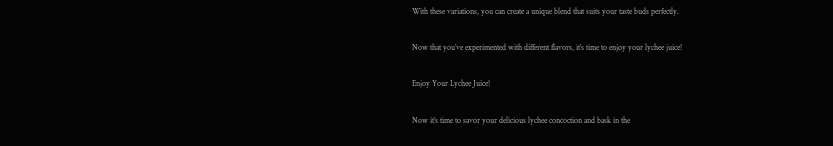With these variations, you can create a unique blend that suits your taste buds perfectly.

Now that you’ve experimented with different flavors, it’s time to enjoy your lychee juice!

Enjoy Your Lychee Juice!

Now it’s time to savor your delicious lychee concoction and bask in the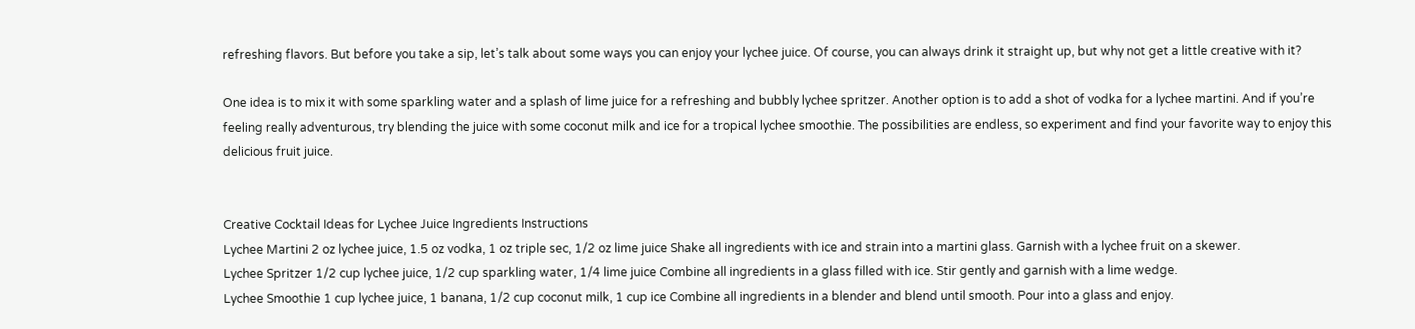refreshing flavors. But before you take a sip, let’s talk about some ways you can enjoy your lychee juice. Of course, you can always drink it straight up, but why not get a little creative with it?

One idea is to mix it with some sparkling water and a splash of lime juice for a refreshing and bubbly lychee spritzer. Another option is to add a shot of vodka for a lychee martini. And if you’re feeling really adventurous, try blending the juice with some coconut milk and ice for a tropical lychee smoothie. The possibilities are endless, so experiment and find your favorite way to enjoy this delicious fruit juice.


Creative Cocktail Ideas for Lychee Juice Ingredients Instructions
Lychee Martini 2 oz lychee juice, 1.5 oz vodka, 1 oz triple sec, 1/2 oz lime juice Shake all ingredients with ice and strain into a martini glass. Garnish with a lychee fruit on a skewer.
Lychee Spritzer 1/2 cup lychee juice, 1/2 cup sparkling water, 1/4 lime juice Combine all ingredients in a glass filled with ice. Stir gently and garnish with a lime wedge.
Lychee Smoothie 1 cup lychee juice, 1 banana, 1/2 cup coconut milk, 1 cup ice Combine all ingredients in a blender and blend until smooth. Pour into a glass and enjoy.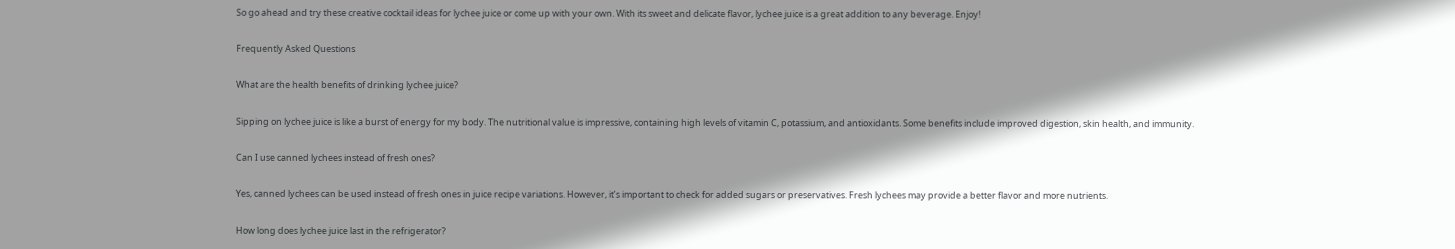So go ahead and try these creative cocktail ideas for lychee juice or come up with your own. With its sweet and delicate flavor, lychee juice is a great addition to any beverage. Enjoy!

Frequently Asked Questions

What are the health benefits of drinking lychee juice?

Sipping on lychee juice is like a burst of energy for my body. The nutritional value is impressive, containing high levels of vitamin C, potassium, and antioxidants. Some benefits include improved digestion, skin health, and immunity.

Can I use canned lychees instead of fresh ones?

Yes, canned lychees can be used instead of fresh ones in juice recipe variations. However, it’s important to check for added sugars or preservatives. Fresh lychees may provide a better flavor and more nutrients.

How long does lychee juice last in the refrigerator?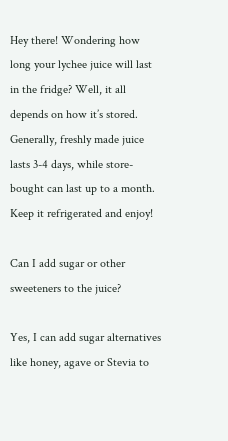Hey there! Wondering how long your lychee juice will last in the fridge? Well, it all depends on how it’s stored. Generally, freshly made juice lasts 3-4 days, while store-bought can last up to a month. Keep it refrigerated and enjoy!

Can I add sugar or other sweeteners to the juice?

Yes, I can add sugar alternatives like honey, agave or Stevia to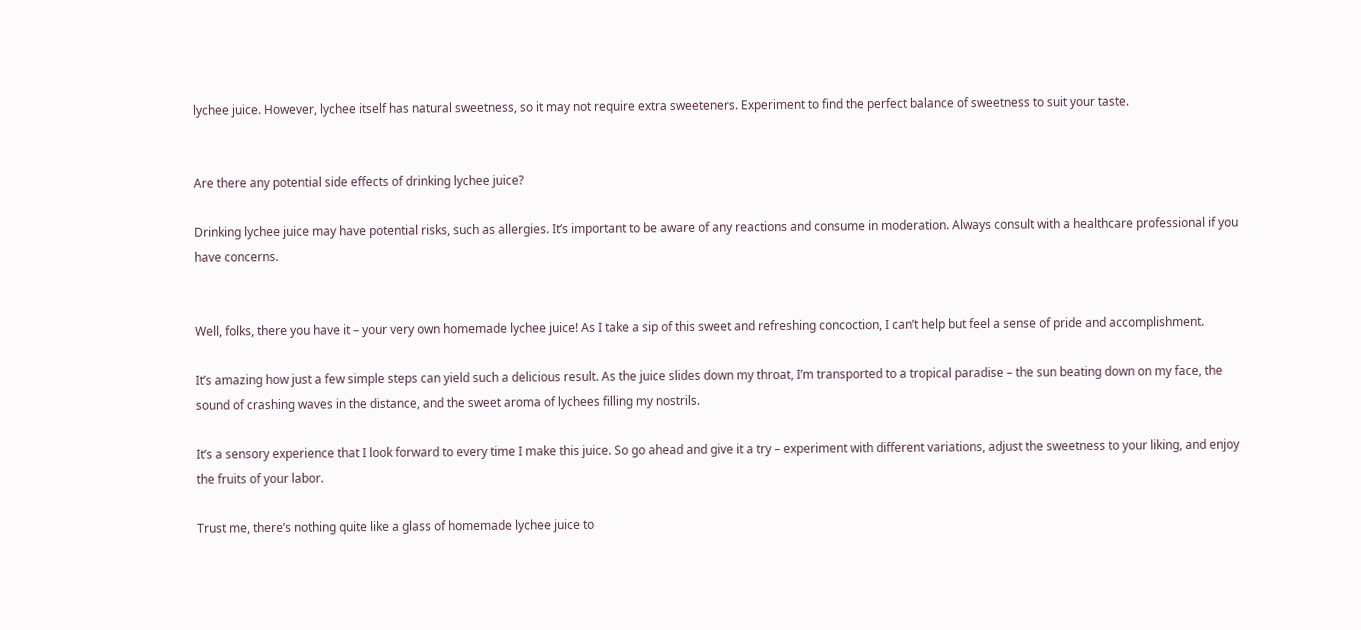lychee juice. However, lychee itself has natural sweetness, so it may not require extra sweeteners. Experiment to find the perfect balance of sweetness to suit your taste.


Are there any potential side effects of drinking lychee juice?

Drinking lychee juice may have potential risks, such as allergies. It’s important to be aware of any reactions and consume in moderation. Always consult with a healthcare professional if you have concerns.


Well, folks, there you have it – your very own homemade lychee juice! As I take a sip of this sweet and refreshing concoction, I can’t help but feel a sense of pride and accomplishment.

It’s amazing how just a few simple steps can yield such a delicious result. As the juice slides down my throat, I’m transported to a tropical paradise – the sun beating down on my face, the sound of crashing waves in the distance, and the sweet aroma of lychees filling my nostrils.

It’s a sensory experience that I look forward to every time I make this juice. So go ahead and give it a try – experiment with different variations, adjust the sweetness to your liking, and enjoy the fruits of your labor.

Trust me, there’s nothing quite like a glass of homemade lychee juice to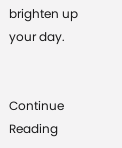brighten up your day.


Continue Reading